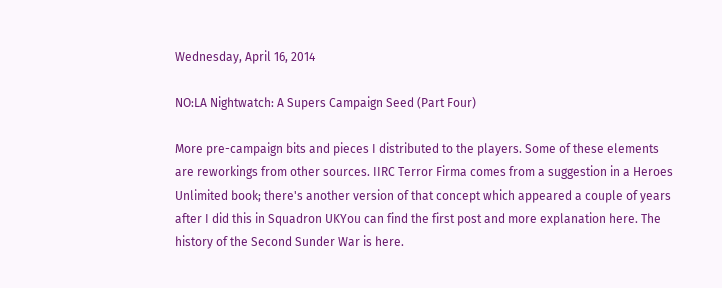Wednesday, April 16, 2014

NO:LA Nightwatch: A Supers Campaign Seed (Part Four)

More pre-campaign bits and pieces I distributed to the players. Some of these elements are reworkings from other sources. IIRC Terror Firma comes from a suggestion in a Heroes Unlimited book; there's another version of that concept which appeared a couple of years after I did this in Squadron UKYou can find the first post and more explanation here. The history of the Second Sunder War is here.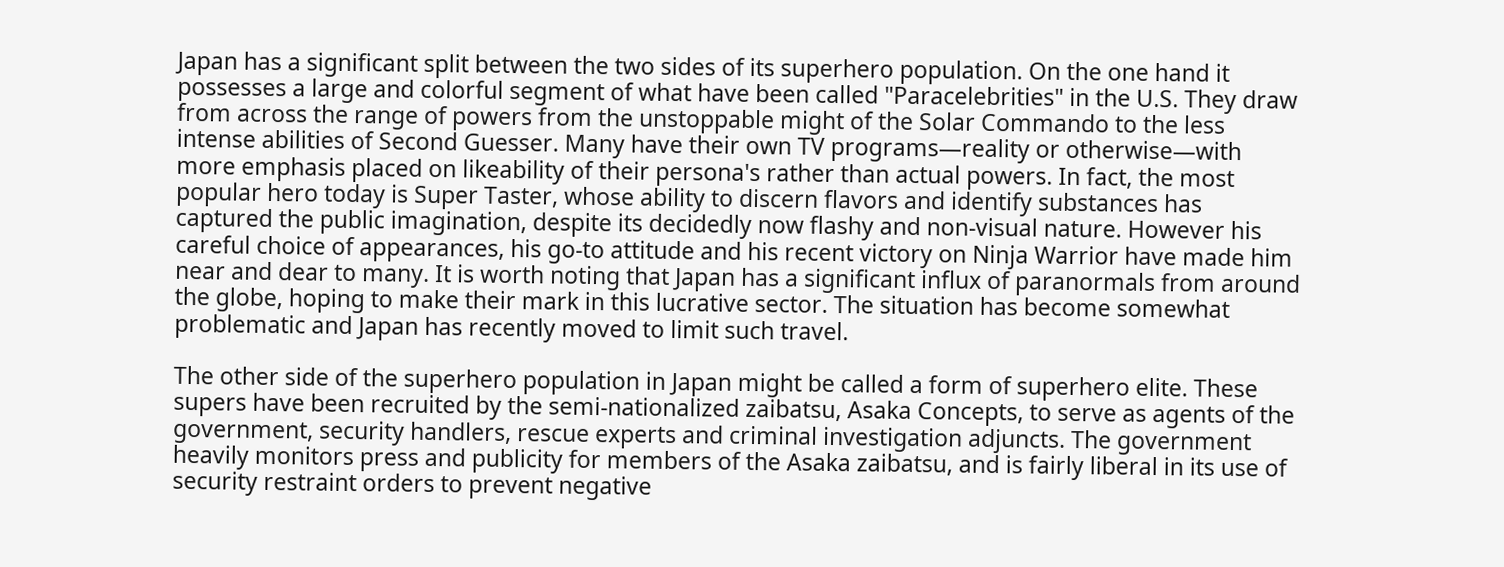Japan has a significant split between the two sides of its superhero population. On the one hand it possesses a large and colorful segment of what have been called "Paracelebrities" in the U.S. They draw from across the range of powers from the unstoppable might of the Solar Commando to the less intense abilities of Second Guesser. Many have their own TV programs—reality or otherwise—with more emphasis placed on likeability of their persona's rather than actual powers. In fact, the most popular hero today is Super Taster, whose ability to discern flavors and identify substances has captured the public imagination, despite its decidedly now flashy and non-visual nature. However his careful choice of appearances, his go-to attitude and his recent victory on Ninja Warrior have made him near and dear to many. It is worth noting that Japan has a significant influx of paranormals from around the globe, hoping to make their mark in this lucrative sector. The situation has become somewhat problematic and Japan has recently moved to limit such travel.

The other side of the superhero population in Japan might be called a form of superhero elite. These supers have been recruited by the semi-nationalized zaibatsu, Asaka Concepts, to serve as agents of the government, security handlers, rescue experts and criminal investigation adjuncts. The government heavily monitors press and publicity for members of the Asaka zaibatsu, and is fairly liberal in its use of security restraint orders to prevent negative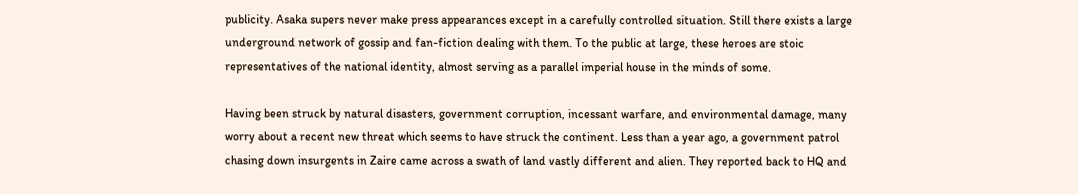publicity. Asaka supers never make press appearances except in a carefully controlled situation. Still there exists a large underground network of gossip and fan-fiction dealing with them. To the public at large, these heroes are stoic representatives of the national identity, almost serving as a parallel imperial house in the minds of some.

Having been struck by natural disasters, government corruption, incessant warfare, and environmental damage, many worry about a recent new threat which seems to have struck the continent. Less than a year ago, a government patrol chasing down insurgents in Zaire came across a swath of land vastly different and alien. They reported back to HQ and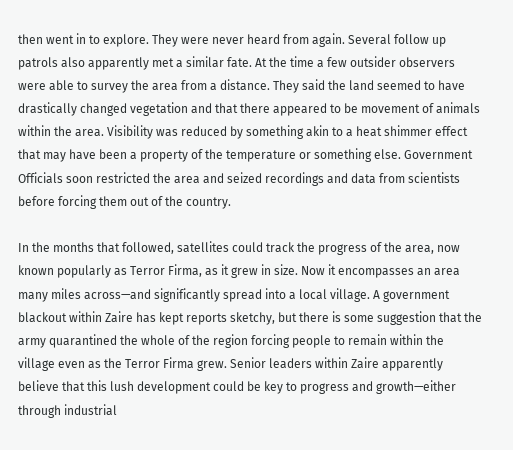then went in to explore. They were never heard from again. Several follow up patrols also apparently met a similar fate. At the time a few outsider observers were able to survey the area from a distance. They said the land seemed to have drastically changed vegetation and that there appeared to be movement of animals within the area. Visibility was reduced by something akin to a heat shimmer effect that may have been a property of the temperature or something else. Government Officials soon restricted the area and seized recordings and data from scientists before forcing them out of the country.

In the months that followed, satellites could track the progress of the area, now known popularly as Terror Firma, as it grew in size. Now it encompasses an area many miles across—and significantly spread into a local village. A government blackout within Zaire has kept reports sketchy, but there is some suggestion that the army quarantined the whole of the region forcing people to remain within the village even as the Terror Firma grew. Senior leaders within Zaire apparently believe that this lush development could be key to progress and growth—either through industrial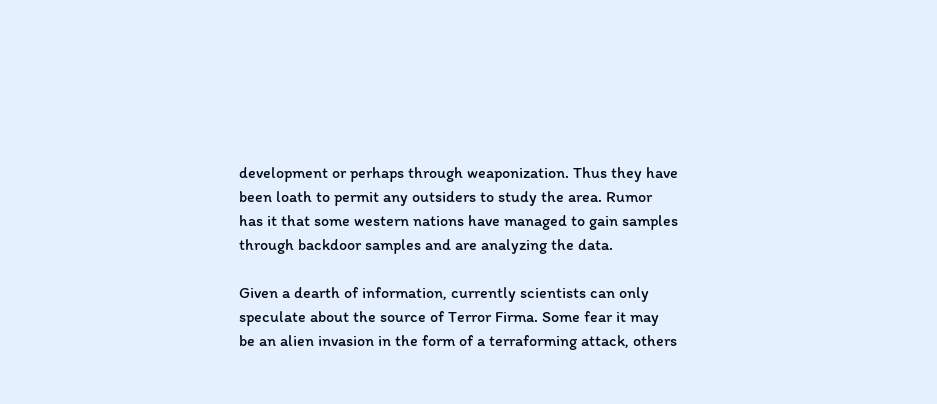development or perhaps through weaponization. Thus they have been loath to permit any outsiders to study the area. Rumor has it that some western nations have managed to gain samples through backdoor samples and are analyzing the data.

Given a dearth of information, currently scientists can only speculate about the source of Terror Firma. Some fear it may be an alien invasion in the form of a terraforming attack, others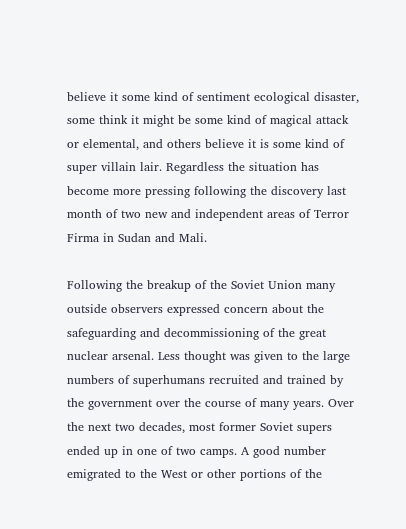believe it some kind of sentiment ecological disaster, some think it might be some kind of magical attack or elemental, and others believe it is some kind of super villain lair. Regardless the situation has become more pressing following the discovery last month of two new and independent areas of Terror Firma in Sudan and Mali.

Following the breakup of the Soviet Union many outside observers expressed concern about the safeguarding and decommissioning of the great nuclear arsenal. Less thought was given to the large numbers of superhumans recruited and trained by the government over the course of many years. Over the next two decades, most former Soviet supers ended up in one of two camps. A good number emigrated to the West or other portions of the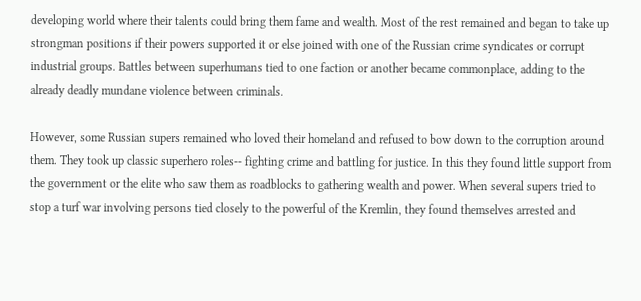developing world where their talents could bring them fame and wealth. Most of the rest remained and began to take up strongman positions if their powers supported it or else joined with one of the Russian crime syndicates or corrupt industrial groups. Battles between superhumans tied to one faction or another became commonplace, adding to the already deadly mundane violence between criminals.

However, some Russian supers remained who loved their homeland and refused to bow down to the corruption around them. They took up classic superhero roles-- fighting crime and battling for justice. In this they found little support from the government or the elite who saw them as roadblocks to gathering wealth and power. When several supers tried to stop a turf war involving persons tied closely to the powerful of the Kremlin, they found themselves arrested and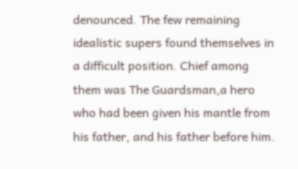denounced. The few remaining idealistic supers found themselves in a difficult position. Chief among them was The Guardsman,a hero who had been given his mantle from his father, and his father before him.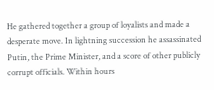He gathered together a group of loyalists and made a desperate move. In lightning succession he assassinated Putin, the Prime Minister, and a score of other publicly corrupt officials. Within hours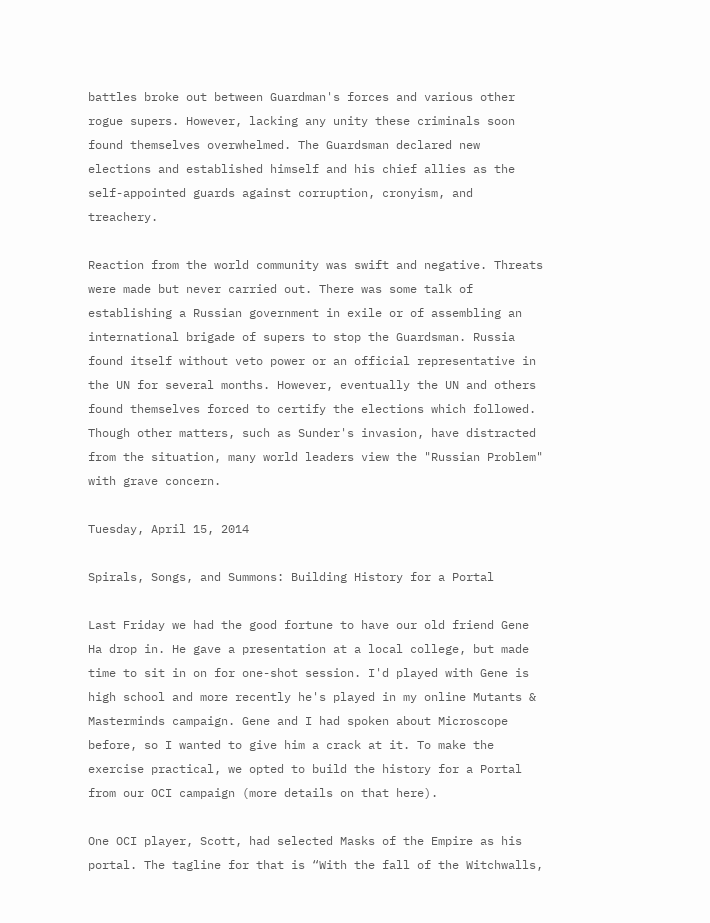battles broke out between Guardman's forces and various other rogue supers. However, lacking any unity these criminals soon found themselves overwhelmed. The Guardsman declared new elections and established himself and his chief allies as the self-appointed guards against corruption, cronyism, and treachery.

Reaction from the world community was swift and negative. Threats were made but never carried out. There was some talk of establishing a Russian government in exile or of assembling an international brigade of supers to stop the Guardsman. Russia found itself without veto power or an official representative in the UN for several months. However, eventually the UN and others found themselves forced to certify the elections which followed. Though other matters, such as Sunder's invasion, have distracted from the situation, many world leaders view the "Russian Problem" with grave concern.

Tuesday, April 15, 2014

Spirals, Songs, and Summons: Building History for a Portal

Last Friday we had the good fortune to have our old friend Gene Ha drop in. He gave a presentation at a local college, but made time to sit in on for one-shot session. I'd played with Gene is high school and more recently he's played in my online Mutants & Masterminds campaign. Gene and I had spoken about Microscope before, so I wanted to give him a crack at it. To make the exercise practical, we opted to build the history for a Portal from our OCI campaign (more details on that here).

One OCI player, Scott, had selected Masks of the Empire as his portal. The tagline for that is “With the fall of the Witchwalls,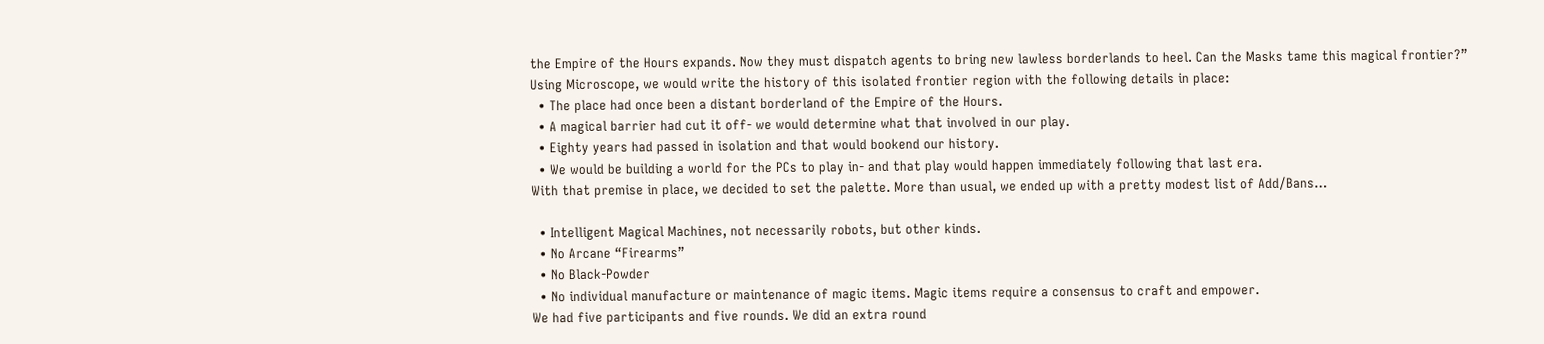the Empire of the Hours expands. Now they must dispatch agents to bring new lawless borderlands to heel. Can the Masks tame this magical frontier?” Using Microscope, we would write the history of this isolated frontier region with the following details in place:
  • The place had once been a distant borderland of the Empire of the Hours.
  • A magical barrier had cut it off- we would determine what that involved in our play.
  • Eighty years had passed in isolation and that would bookend our history.
  • We would be building a world for the PCs to play in- and that play would happen immediately following that last era.
With that premise in place, we decided to set the palette. More than usual, we ended up with a pretty modest list of Add/Bans…

  • Intelligent Magical Machines, not necessarily robots, but other kinds.
  • No Arcane “Firearms”
  • No Black-Powder
  • No individual manufacture or maintenance of magic items. Magic items require a consensus to craft and empower.
We had five participants and five rounds. We did an extra round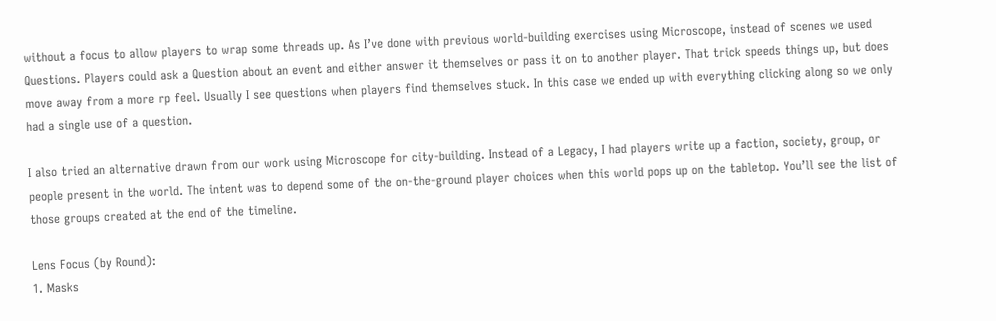without a focus to allow players to wrap some threads up. As I’ve done with previous world-building exercises using Microscope, instead of scenes we used Questions. Players could ask a Question about an event and either answer it themselves or pass it on to another player. That trick speeds things up, but does move away from a more rp feel. Usually I see questions when players find themselves stuck. In this case we ended up with everything clicking along so we only had a single use of a question.

I also tried an alternative drawn from our work using Microscope for city-building. Instead of a Legacy, I had players write up a faction, society, group, or people present in the world. The intent was to depend some of the on-the-ground player choices when this world pops up on the tabletop. You’ll see the list of those groups created at the end of the timeline.

Lens Focus (by Round):
1. Masks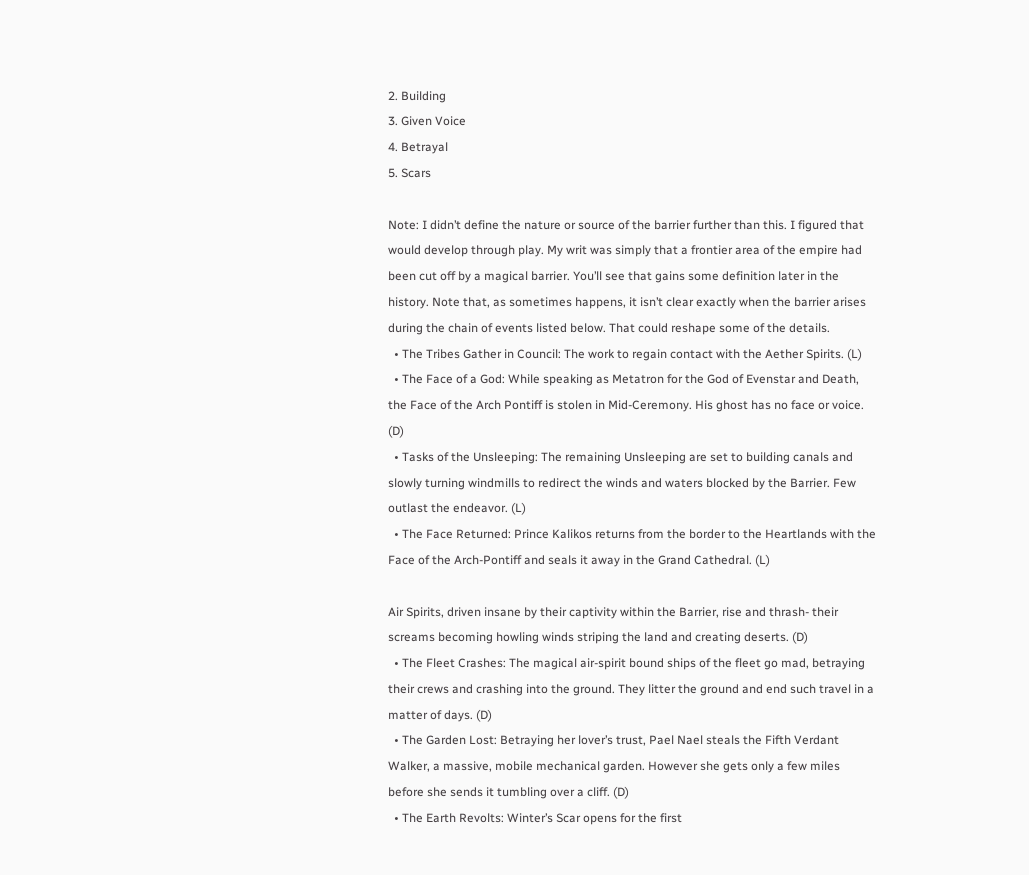2. Building
3. Given Voice
4. Betrayal
5. Scars

Note: I didn’t define the nature or source of the barrier further than this. I figured that would develop through play. My writ was simply that a frontier area of the empire had been cut off by a magical barrier. You’ll see that gains some definition later in the history. Note that, as sometimes happens, it isn’t clear exactly when the barrier arises during the chain of events listed below. That could reshape some of the details.
  • The Tribes Gather in Council: The work to regain contact with the Aether Spirits. (L)
  • The Face of a God: While speaking as Metatron for the God of Evenstar and Death, the Face of the Arch Pontiff is stolen in Mid-Ceremony. His ghost has no face or voice.  (D)
  • Tasks of the Unsleeping: The remaining Unsleeping are set to building canals and slowly turning windmills to redirect the winds and waters blocked by the Barrier. Few outlast the endeavor. (L)
  • The Face Returned: Prince Kalikos returns from the border to the Heartlands with the Face of the Arch-Pontiff and seals it away in the Grand Cathedral. (L)

Air Spirits, driven insane by their captivity within the Barrier, rise and thrash- their screams becoming howling winds striping the land and creating deserts. (D)
  • The Fleet Crashes: The magical air-spirit bound ships of the fleet go mad, betraying their crews and crashing into the ground. They litter the ground and end such travel in a matter of days. (D)
  • The Garden Lost: Betraying her lover’s trust, Pael Nael steals the Fifth Verdant Walker, a massive, mobile mechanical garden. However she gets only a few miles before she sends it tumbling over a cliff. (D)
  • The Earth Revolts: Winter’s Scar opens for the first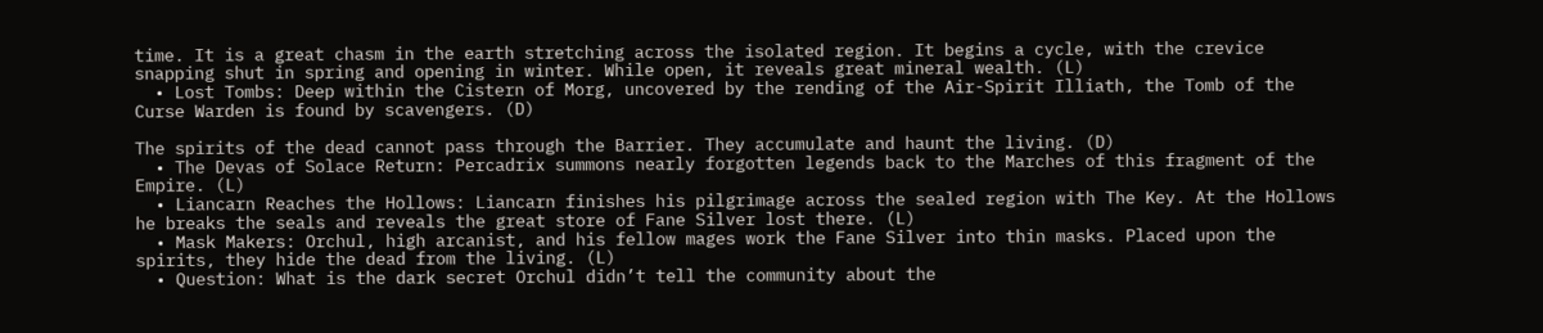time. It is a great chasm in the earth stretching across the isolated region. It begins a cycle, with the crevice snapping shut in spring and opening in winter. While open, it reveals great mineral wealth. (L)
  • Lost Tombs: Deep within the Cistern of Morg, uncovered by the rending of the Air-Spirit Illiath, the Tomb of the Curse Warden is found by scavengers. (D)

The spirits of the dead cannot pass through the Barrier. They accumulate and haunt the living. (D)
  • The Devas of Solace Return: Percadrix summons nearly forgotten legends back to the Marches of this fragment of the Empire. (L)
  • Liancarn Reaches the Hollows: Liancarn finishes his pilgrimage across the sealed region with The Key. At the Hollows he breaks the seals and reveals the great store of Fane Silver lost there. (L)
  • Mask Makers: Orchul, high arcanist, and his fellow mages work the Fane Silver into thin masks. Placed upon the spirits, they hide the dead from the living. (L)
  • Question: What is the dark secret Orchul didn’t tell the community about the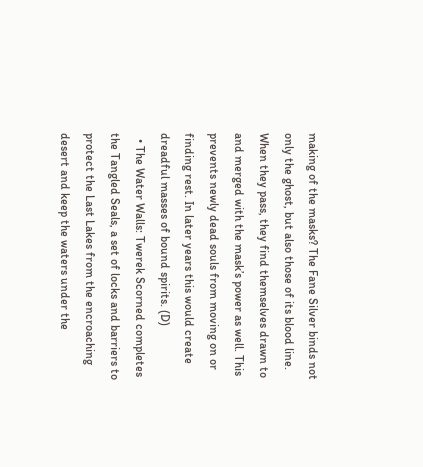making of the masks? The Fane Silver binds not only the ghost, but also those of its blood line. When they pass, they find themselves drawn to and merged with the mask’s power as well. This prevents newly dead souls from moving on or finding rest. In later years this would create dreadful masses of bound spirits. (D)
  • The Water Walls: Twerek Scorned completes the Tangled Seals, a set of locks and barriers to protect the Last Lakes from the encroaching desert and keep the waters under the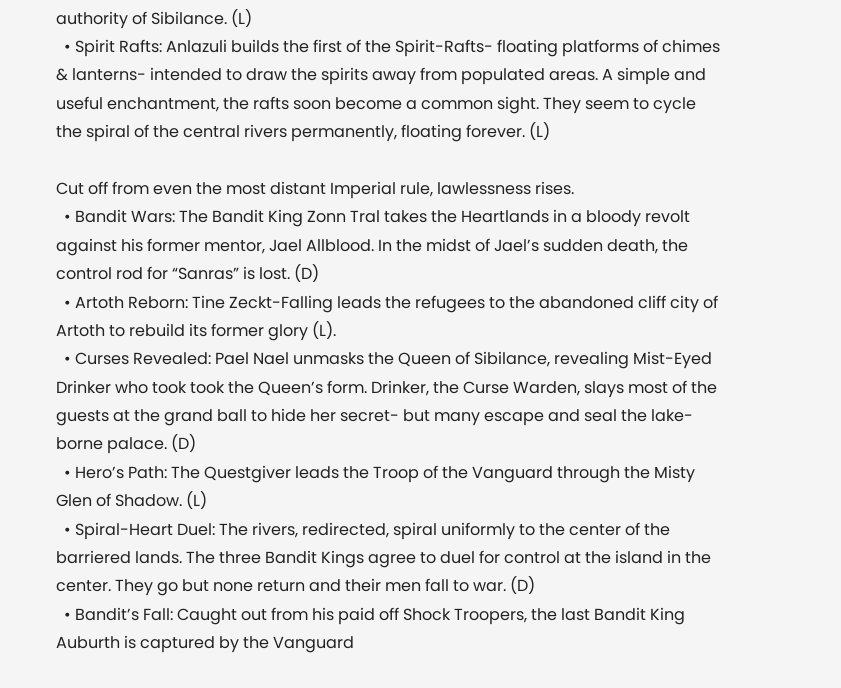authority of Sibilance. (L)
  • Spirit Rafts: Anlazuli builds the first of the Spirit-Rafts- floating platforms of chimes & lanterns- intended to draw the spirits away from populated areas. A simple and useful enchantment, the rafts soon become a common sight. They seem to cycle the spiral of the central rivers permanently, floating forever. (L)

Cut off from even the most distant Imperial rule, lawlessness rises.
  • Bandit Wars: The Bandit King Zonn Tral takes the Heartlands in a bloody revolt against his former mentor, Jael Allblood. In the midst of Jael’s sudden death, the control rod for “Sanras” is lost. (D)
  • Artoth Reborn: Tine Zeckt-Falling leads the refugees to the abandoned cliff city of Artoth to rebuild its former glory (L).
  • Curses Revealed: Pael Nael unmasks the Queen of Sibilance, revealing Mist-Eyed Drinker who took took the Queen’s form. Drinker, the Curse Warden, slays most of the guests at the grand ball to hide her secret- but many escape and seal the lake-borne palace. (D)
  • Hero’s Path: The Questgiver leads the Troop of the Vanguard through the Misty Glen of Shadow. (L)
  • Spiral-Heart Duel: The rivers, redirected, spiral uniformly to the center of the barriered lands. The three Bandit Kings agree to duel for control at the island in the center. They go but none return and their men fall to war. (D)
  • Bandit’s Fall: Caught out from his paid off Shock Troopers, the last Bandit King Auburth is captured by the Vanguard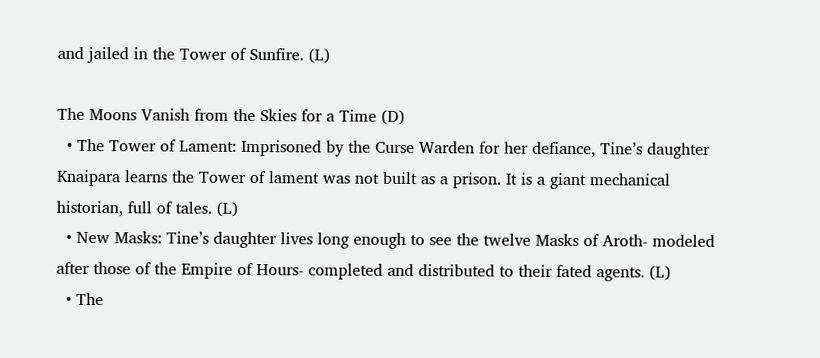and jailed in the Tower of Sunfire. (L)

The Moons Vanish from the Skies for a Time (D)
  • The Tower of Lament: Imprisoned by the Curse Warden for her defiance, Tine’s daughter Knaipara learns the Tower of lament was not built as a prison. It is a giant mechanical historian, full of tales. (L)
  • New Masks: Tine’s daughter lives long enough to see the twelve Masks of Aroth- modeled after those of the Empire of Hours- completed and distributed to their fated agents. (L)
  • The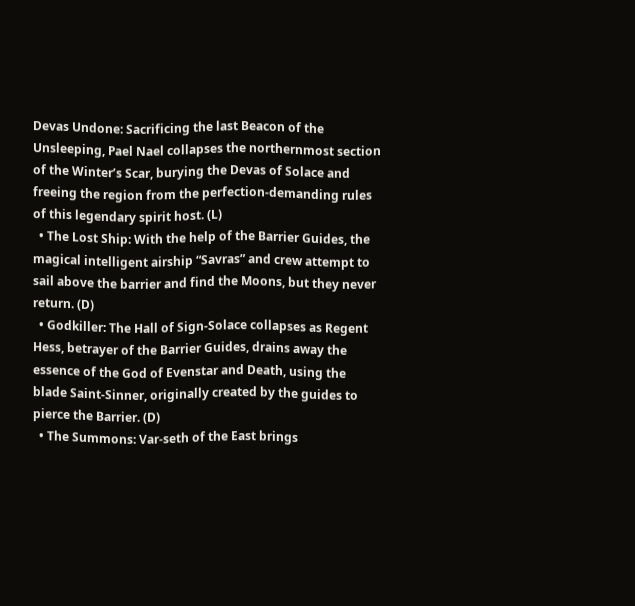Devas Undone: Sacrificing the last Beacon of the Unsleeping, Pael Nael collapses the northernmost section of the Winter’s Scar, burying the Devas of Solace and freeing the region from the perfection-demanding rules of this legendary spirit host. (L)
  • The Lost Ship: With the help of the Barrier Guides, the magical intelligent airship “Savras” and crew attempt to sail above the barrier and find the Moons, but they never return. (D)
  • Godkiller: The Hall of Sign-Solace collapses as Regent Hess, betrayer of the Barrier Guides, drains away the essence of the God of Evenstar and Death, using the blade Saint-Sinner, originally created by the guides to pierce the Barrier. (D)
  • The Summons: Var-seth of the East brings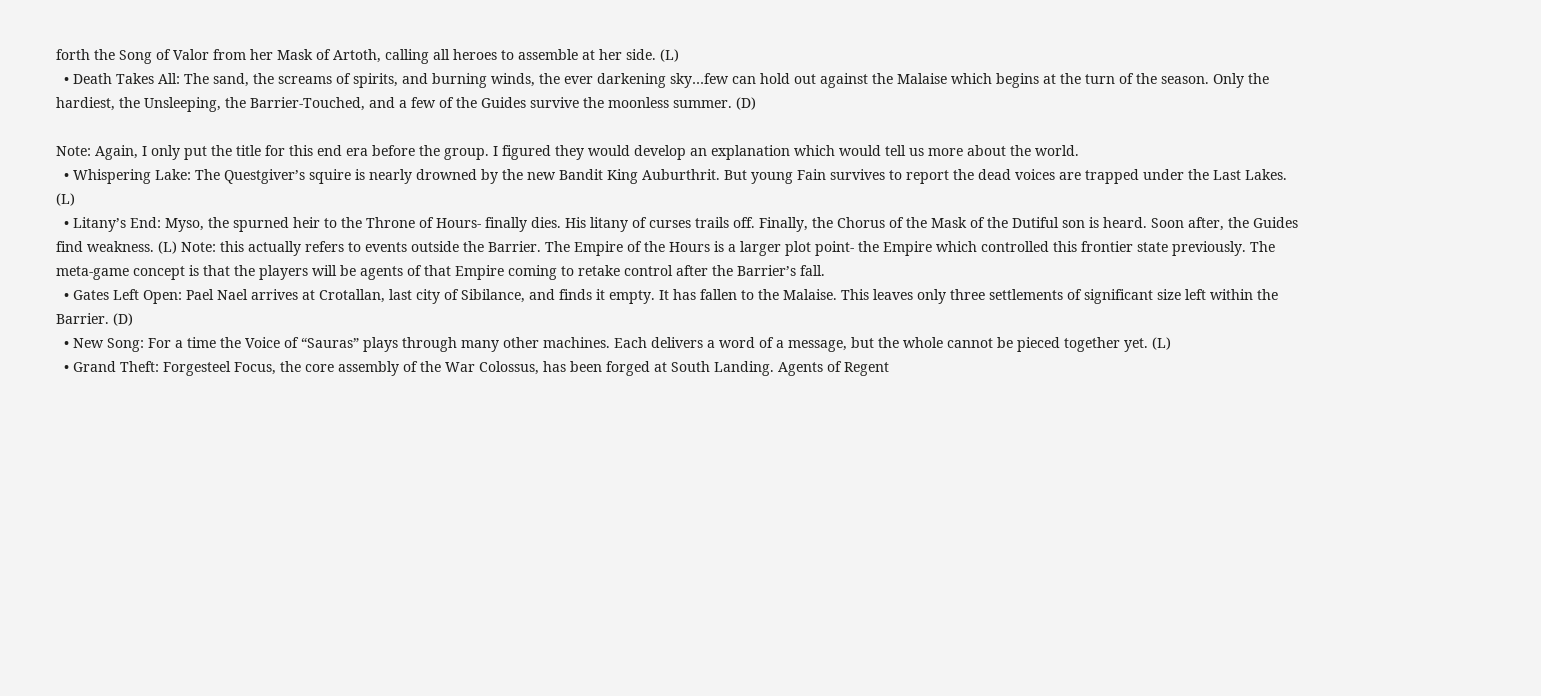forth the Song of Valor from her Mask of Artoth, calling all heroes to assemble at her side. (L)
  • Death Takes All: The sand, the screams of spirits, and burning winds, the ever darkening sky…few can hold out against the Malaise which begins at the turn of the season. Only the hardiest, the Unsleeping, the Barrier-Touched, and a few of the Guides survive the moonless summer. (D)

Note: Again, I only put the title for this end era before the group. I figured they would develop an explanation which would tell us more about the world.
  • Whispering Lake: The Questgiver’s squire is nearly drowned by the new Bandit King Auburthrit. But young Fain survives to report the dead voices are trapped under the Last Lakes. (L)
  • Litany’s End: Myso, the spurned heir to the Throne of Hours- finally dies. His litany of curses trails off. Finally, the Chorus of the Mask of the Dutiful son is heard. Soon after, the Guides find weakness. (L) Note: this actually refers to events outside the Barrier. The Empire of the Hours is a larger plot point- the Empire which controlled this frontier state previously. The meta-game concept is that the players will be agents of that Empire coming to retake control after the Barrier’s fall.
  • Gates Left Open: Pael Nael arrives at Crotallan, last city of Sibilance, and finds it empty. It has fallen to the Malaise. This leaves only three settlements of significant size left within the Barrier. (D)
  • New Song: For a time the Voice of “Sauras” plays through many other machines. Each delivers a word of a message, but the whole cannot be pieced together yet. (L)
  • Grand Theft: Forgesteel Focus, the core assembly of the War Colossus, has been forged at South Landing. Agents of Regent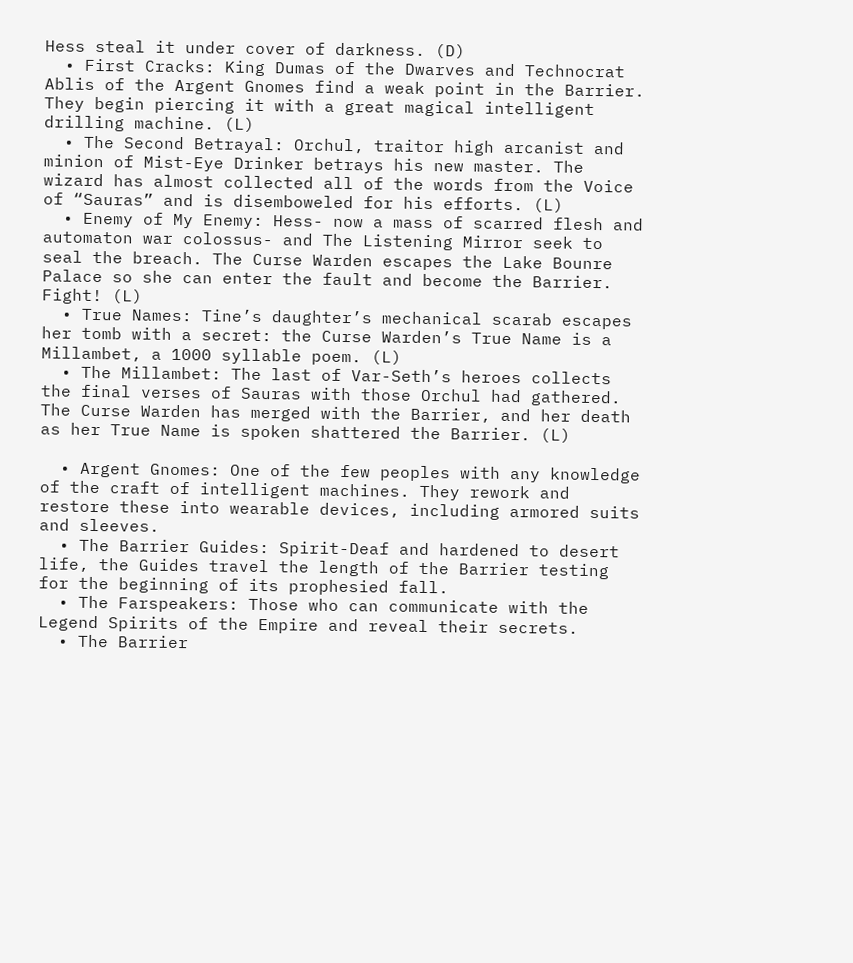Hess steal it under cover of darkness. (D)
  • First Cracks: King Dumas of the Dwarves and Technocrat Ablis of the Argent Gnomes find a weak point in the Barrier. They begin piercing it with a great magical intelligent drilling machine. (L)
  • The Second Betrayal: Orchul, traitor high arcanist and minion of Mist-Eye Drinker betrays his new master. The wizard has almost collected all of the words from the Voice of “Sauras” and is disemboweled for his efforts. (L)
  • Enemy of My Enemy: Hess- now a mass of scarred flesh and automaton war colossus- and The Listening Mirror seek to seal the breach. The Curse Warden escapes the Lake Bounre Palace so she can enter the fault and become the Barrier. Fight! (L)
  • True Names: Tine’s daughter’s mechanical scarab escapes her tomb with a secret: the Curse Warden’s True Name is a Millambet, a 1000 syllable poem. (L)
  • The Millambet: The last of Var-Seth’s heroes collects the final verses of Sauras with those Orchul had gathered. The Curse Warden has merged with the Barrier, and her death as her True Name is spoken shattered the Barrier. (L)

  • Argent Gnomes: One of the few peoples with any knowledge of the craft of intelligent machines. They rework and restore these into wearable devices, including armored suits and sleeves.
  • The Barrier Guides: Spirit-Deaf and hardened to desert life, the Guides travel the length of the Barrier testing for the beginning of its prophesied fall.
  • The Farspeakers: Those who can communicate with the Legend Spirits of the Empire and reveal their secrets.
  • The Barrier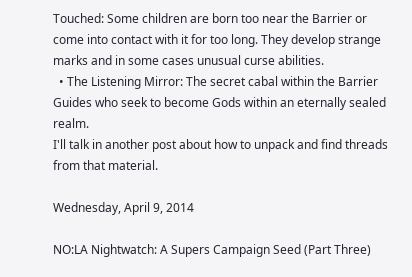Touched: Some children are born too near the Barrier or come into contact with it for too long. They develop strange marks and in some cases unusual curse abilities.
  • The Listening Mirror: The secret cabal within the Barrier Guides who seek to become Gods within an eternally sealed realm.
I'll talk in another post about how to unpack and find threads from that material.

Wednesday, April 9, 2014

NO:LA Nightwatch: A Supers Campaign Seed (Part Three)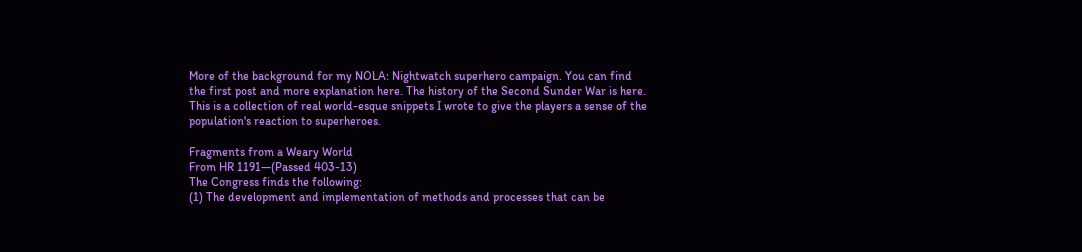More of the background for my NOLA: Nightwatch superhero campaign. You can find the first post and more explanation here. The history of the Second Sunder War is here. This is a collection of real world-esque snippets I wrote to give the players a sense of the population's reaction to superheroes.

Fragments from a Weary World
From HR 1191—(Passed 403-13)
The Congress finds the following:
(1) The development and implementation of methods and processes that can be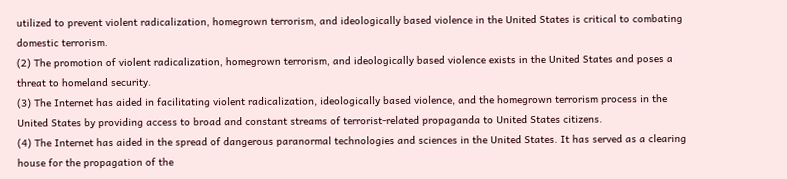utilized to prevent violent radicalization, homegrown terrorism, and ideologically based violence in the United States is critical to combating domestic terrorism.
(2) The promotion of violent radicalization, homegrown terrorism, and ideologically based violence exists in the United States and poses a threat to homeland security.
(3) The Internet has aided in facilitating violent radicalization, ideologically based violence, and the homegrown terrorism process in the United States by providing access to broad and constant streams of terrorist-related propaganda to United States citizens.
(4) The Internet has aided in the spread of dangerous paranormal technologies and sciences in the United States. It has served as a clearing house for the propagation of the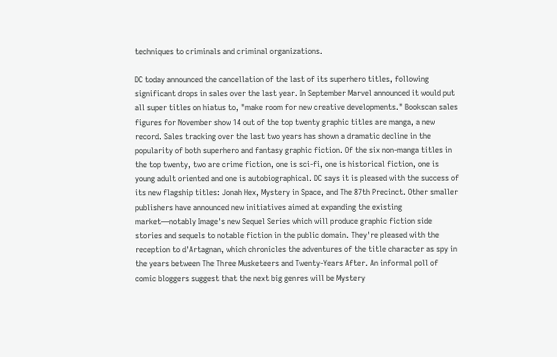techniques to criminals and criminal organizations.

DC today announced the cancellation of the last of its superhero titles, following significant drops in sales over the last year. In September Marvel announced it would put all super titles on hiatus to, "make room for new creative developments." Bookscan sales figures for November show 14 out of the top twenty graphic titles are manga, a new record. Sales tracking over the last two years has shown a dramatic decline in the popularity of both superhero and fantasy graphic fiction. Of the six non-manga titles in the top twenty, two are crime fiction, one is sci-fi, one is historical fiction, one is young adult oriented and one is autobiographical. DC says it is pleased with the success of its new flagship titles: Jonah Hex, Mystery in Space, and The 87th Precinct. Other smaller publishers have announced new initiatives aimed at expanding the existing market—notably Image's new Sequel Series which will produce graphic fiction side stories and sequels to notable fiction in the public domain. They're pleased with the reception to d'Artagnan, which chronicles the adventures of the title character as spy in the years between The Three Musketeers and Twenty-Years After. An informal poll of comic bloggers suggest that the next big genres will be Mystery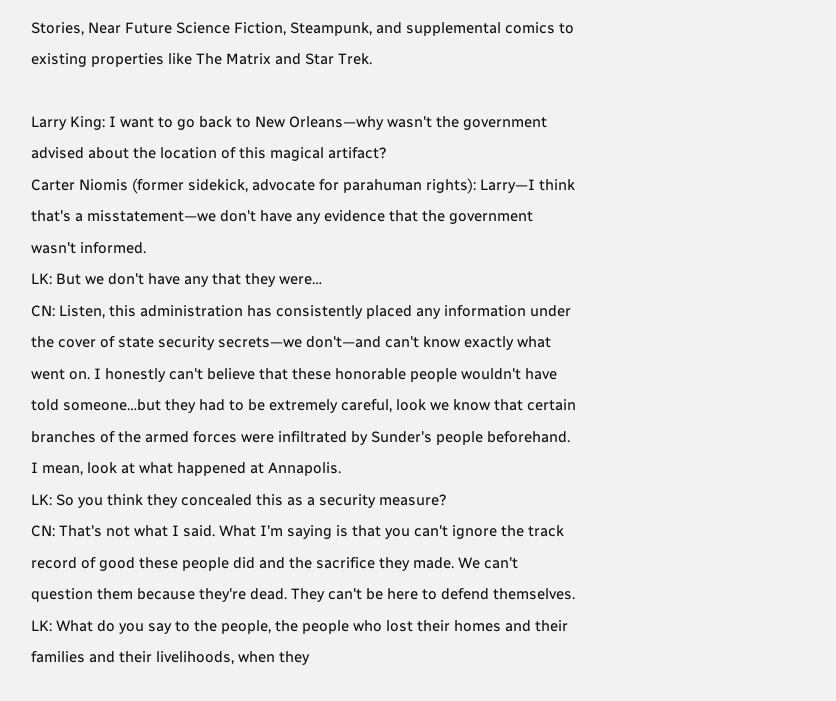Stories, Near Future Science Fiction, Steampunk, and supplemental comics to existing properties like The Matrix and Star Trek.

Larry King: I want to go back to New Orleans—why wasn't the government advised about the location of this magical artifact?
Carter Niomis (former sidekick, advocate for parahuman rights): Larry—I think that's a misstatement—we don't have any evidence that the government wasn't informed.
LK: But we don't have any that they were…
CN: Listen, this administration has consistently placed any information under the cover of state security secrets—we don't—and can't know exactly what went on. I honestly can't believe that these honorable people wouldn't have told someone…but they had to be extremely careful, look we know that certain branches of the armed forces were infiltrated by Sunder's people beforehand. I mean, look at what happened at Annapolis.
LK: So you think they concealed this as a security measure?
CN: That's not what I said. What I'm saying is that you can't ignore the track record of good these people did and the sacrifice they made. We can't question them because they're dead. They can't be here to defend themselves.
LK: What do you say to the people, the people who lost their homes and their families and their livelihoods, when they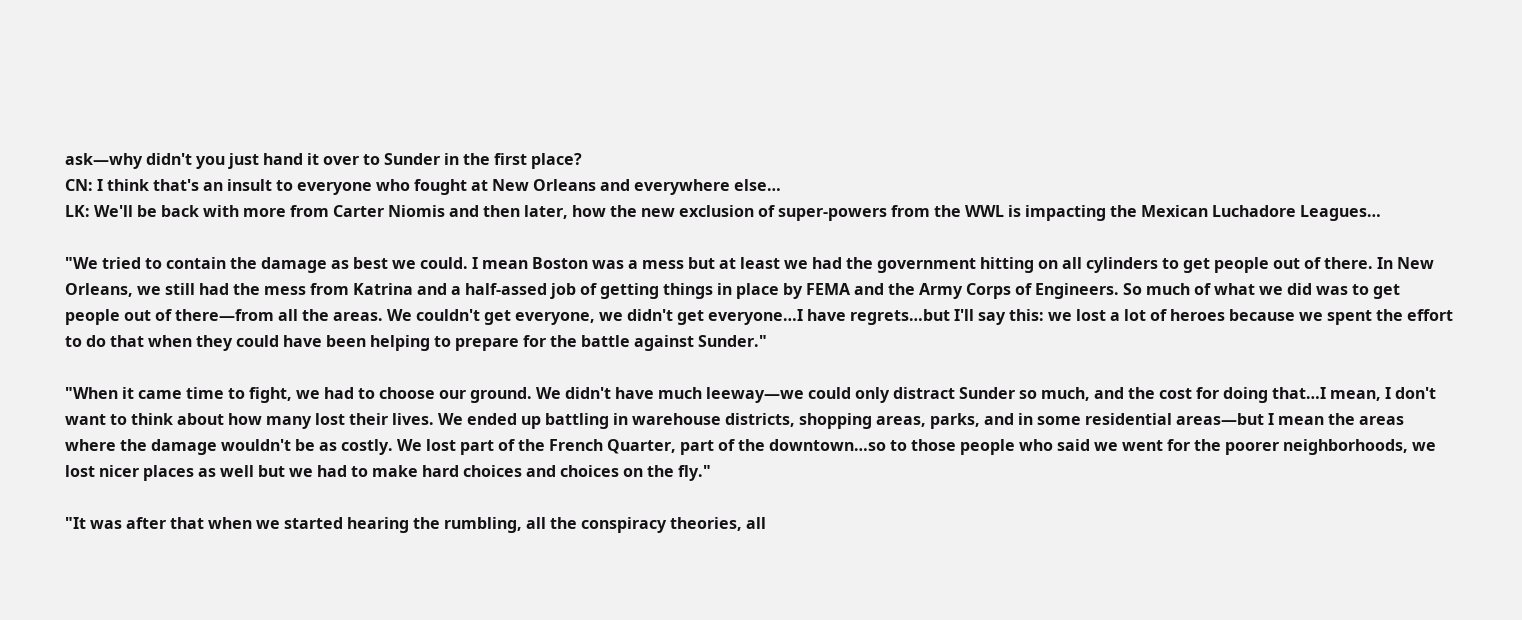ask—why didn't you just hand it over to Sunder in the first place?
CN: I think that's an insult to everyone who fought at New Orleans and everywhere else…
LK: We'll be back with more from Carter Niomis and then later, how the new exclusion of super-powers from the WWL is impacting the Mexican Luchadore Leagues…

"We tried to contain the damage as best we could. I mean Boston was a mess but at least we had the government hitting on all cylinders to get people out of there. In New Orleans, we still had the mess from Katrina and a half-assed job of getting things in place by FEMA and the Army Corps of Engineers. So much of what we did was to get people out of there—from all the areas. We couldn't get everyone, we didn't get everyone…I have regrets…but I'll say this: we lost a lot of heroes because we spent the effort to do that when they could have been helping to prepare for the battle against Sunder."

"When it came time to fight, we had to choose our ground. We didn't have much leeway—we could only distract Sunder so much, and the cost for doing that…I mean, I don't want to think about how many lost their lives. We ended up battling in warehouse districts, shopping areas, parks, and in some residential areas—but I mean the areas where the damage wouldn't be as costly. We lost part of the French Quarter, part of the downtown…so to those people who said we went for the poorer neighborhoods, we lost nicer places as well but we had to make hard choices and choices on the fly."

"It was after that when we started hearing the rumbling, all the conspiracy theories, all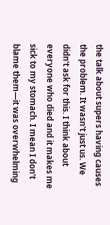the talk about supers having causes the problem. It wasn't just us. We didn't ask for this. I think about everyone who died and it makes me sick to my stomach. I mean I don't blame them—it was overwhelming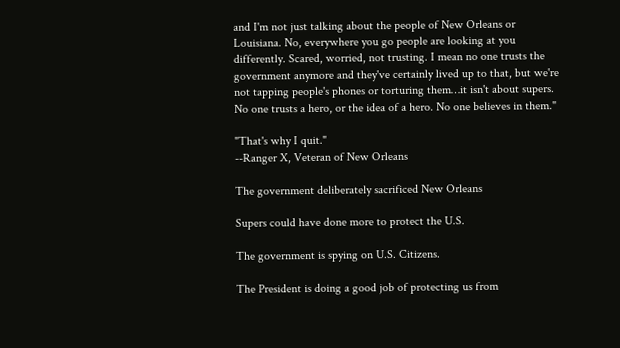and I'm not just talking about the people of New Orleans or Louisiana. No, everywhere you go people are looking at you differently. Scared, worried, not trusting. I mean no one trusts the government anymore and they've certainly lived up to that, but we're not tapping people's phones or torturing them…it isn't about supers. No one trusts a hero, or the idea of a hero. No one believes in them."

"That's why I quit."
--Ranger X, Veteran of New Orleans

The government deliberately sacrificed New Orleans

Supers could have done more to protect the U.S.

The government is spying on U.S. Citizens.

The President is doing a good job of protecting us from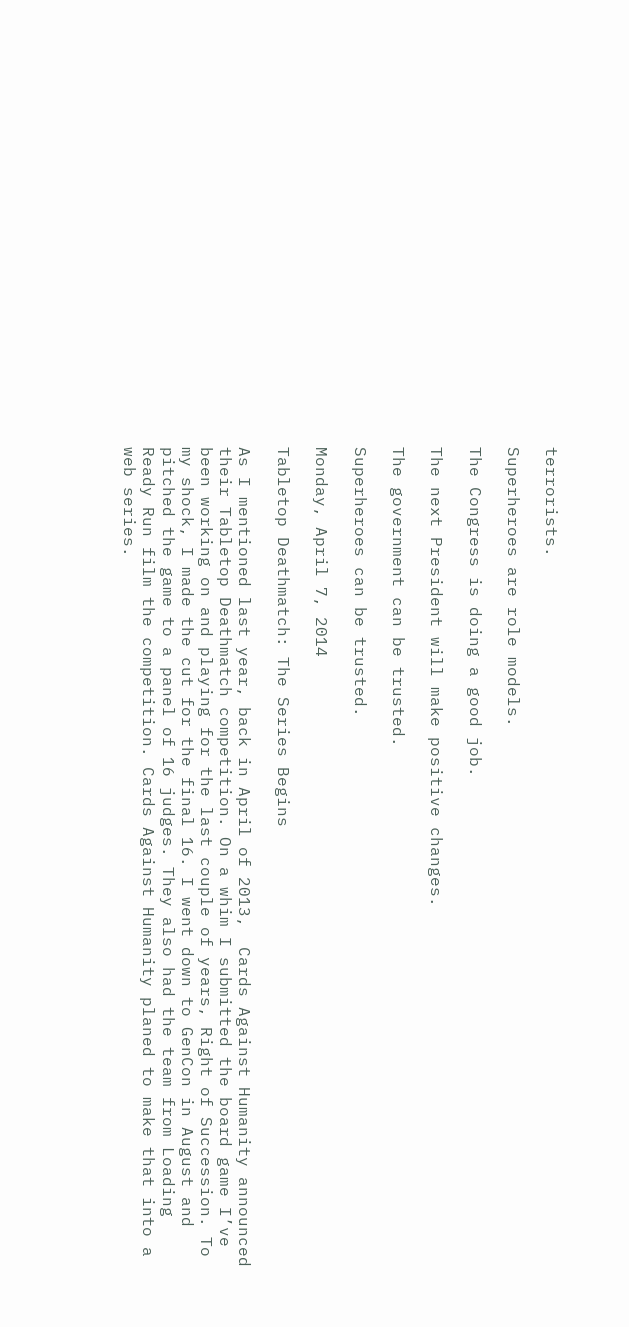terrorists.

Superheroes are role models.

The Congress is doing a good job.

The next President will make positive changes.

The government can be trusted.

Superheroes can be trusted.

Monday, April 7, 2014

Tabletop Deathmatch: The Series Begins

As I mentioned last year, back in April of 2013,  Cards Against Humanity announced their Tabletop Deathmatch competition. On a whim I submitted the board game I’ve been working on and playing for the last couple of years, Right of Succession. To my shock, I made the cut for the final 16. I went down to GenCon in August and pitched the game to a panel of 16 judges. They also had the team from Loading Ready Run film the competition. Cards Against Humanity planed to make that into a web series.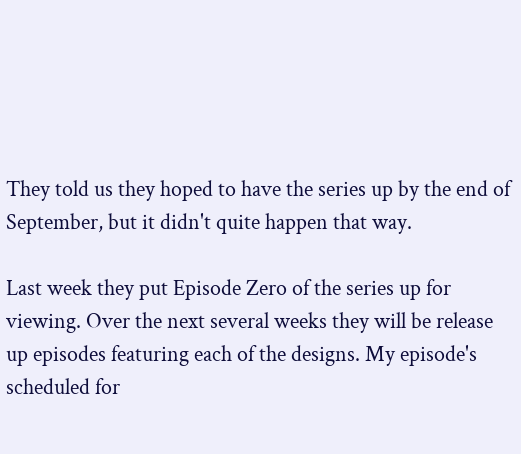They told us they hoped to have the series up by the end of September, but it didn't quite happen that way.

Last week they put Episode Zero of the series up for viewing. Over the next several weeks they will be release up episodes featuring each of the designs. My episode's scheduled for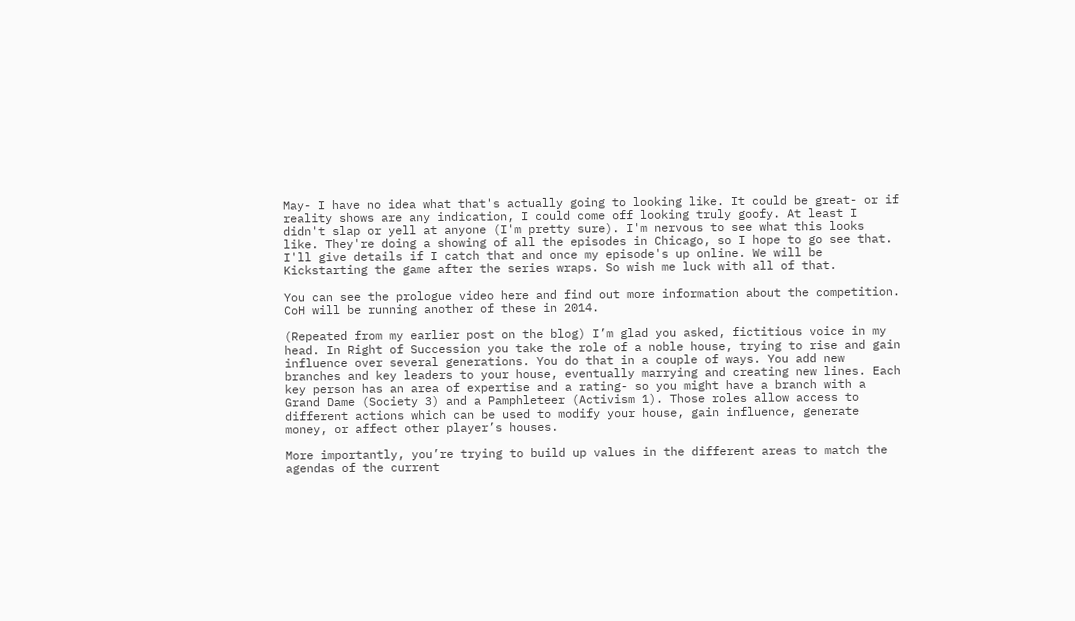May- I have no idea what that's actually going to looking like. It could be great- or if reality shows are any indication, I could come off looking truly goofy. At least I didn't slap or yell at anyone (I'm pretty sure). I'm nervous to see what this looks like. They're doing a showing of all the episodes in Chicago, so I hope to go see that. I'll give details if I catch that and once my episode's up online. We will be Kickstarting the game after the series wraps. So wish me luck with all of that.

You can see the prologue video here and find out more information about the competition. CoH will be running another of these in 2014.

(Repeated from my earlier post on the blog) I’m glad you asked, fictitious voice in my head. In Right of Succession you take the role of a noble house, trying to rise and gain influence over several generations. You do that in a couple of ways. You add new branches and key leaders to your house, eventually marrying and creating new lines. Each key person has an area of expertise and a rating- so you might have a branch with a Grand Dame (Society 3) and a Pamphleteer (Activism 1). Those roles allow access to different actions which can be used to modify your house, gain influence, generate money, or affect other player’s houses.

More importantly, you’re trying to build up values in the different areas to match the agendas of the current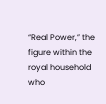“Real Power,” the figure within the royal household who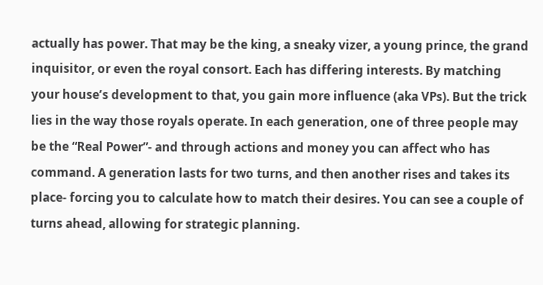actually has power. That may be the king, a sneaky vizer, a young prince, the grand inquisitor, or even the royal consort. Each has differing interests. By matching your house’s development to that, you gain more influence (aka VPs). But the trick lies in the way those royals operate. In each generation, one of three people may be the “Real Power”- and through actions and money you can affect who has command. A generation lasts for two turns, and then another rises and takes its place- forcing you to calculate how to match their desires. You can see a couple of turns ahead, allowing for strategic planning.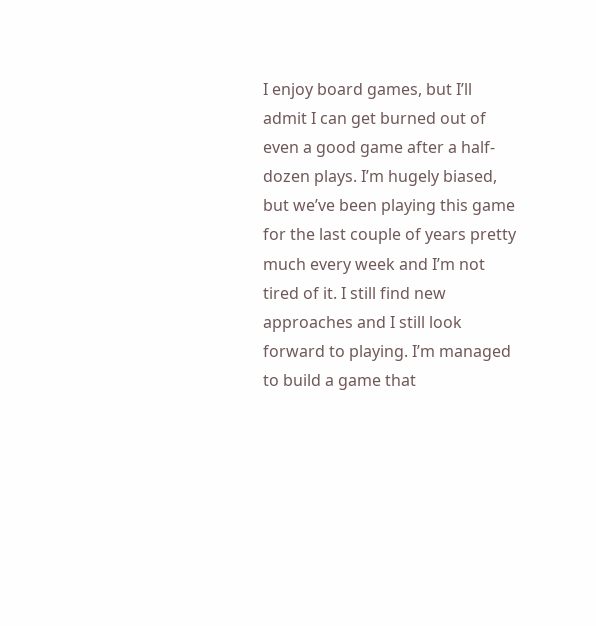I enjoy board games, but I’ll admit I can get burned out of even a good game after a half-dozen plays. I’m hugely biased, but we’ve been playing this game for the last couple of years pretty much every week and I’m not tired of it. I still find new approaches and I still look forward to playing. I’m managed to build a game that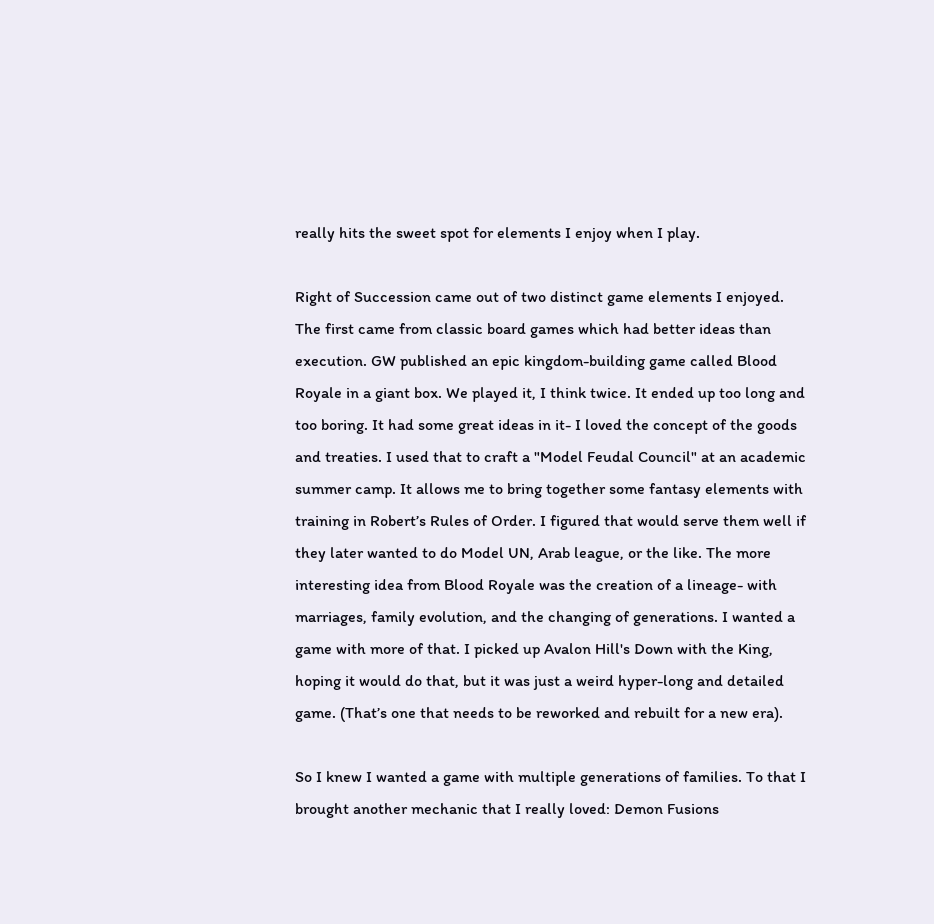really hits the sweet spot for elements I enjoy when I play.

Right of Succession came out of two distinct game elements I enjoyed. The first came from classic board games which had better ideas than execution. GW published an epic kingdom-building game called Blood Royale in a giant box. We played it, I think twice. It ended up too long and too boring. It had some great ideas in it- I loved the concept of the goods and treaties. I used that to craft a "Model Feudal Council" at an academic summer camp. It allows me to bring together some fantasy elements with training in Robert’s Rules of Order. I figured that would serve them well if they later wanted to do Model UN, Arab league, or the like. The more interesting idea from Blood Royale was the creation of a lineage- with marriages, family evolution, and the changing of generations. I wanted a game with more of that. I picked up Avalon Hill's Down with the King, hoping it would do that, but it was just a weird hyper-long and detailed game. (That’s one that needs to be reworked and rebuilt for a new era).

So I knew I wanted a game with multiple generations of families. To that I brought another mechanic that I really loved: Demon Fusions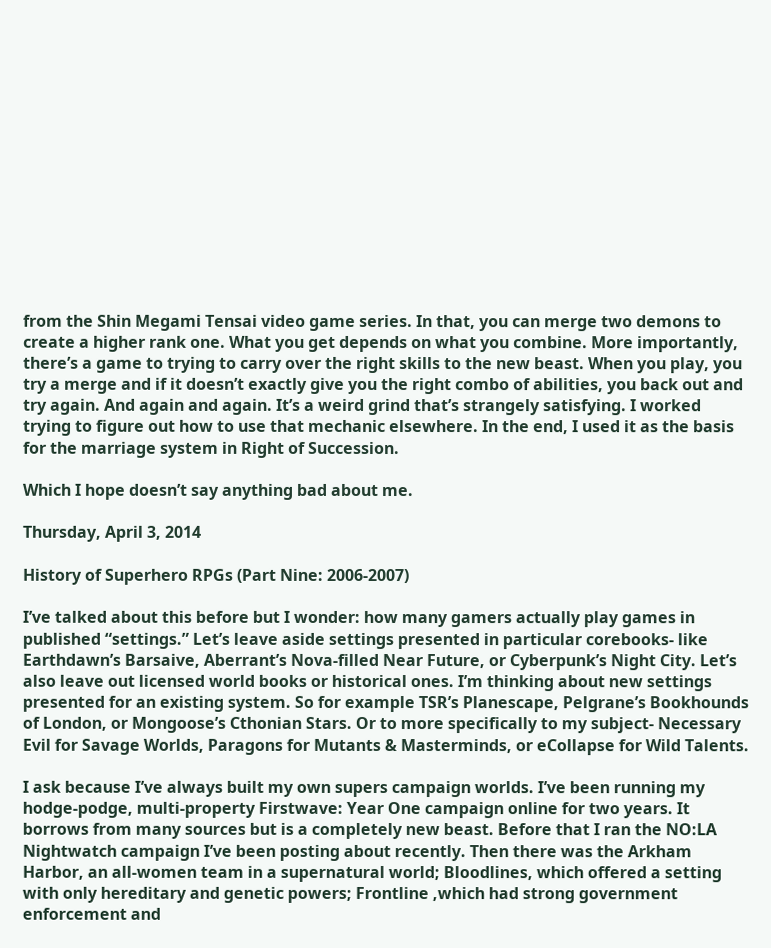from the Shin Megami Tensai video game series. In that, you can merge two demons to create a higher rank one. What you get depends on what you combine. More importantly, there’s a game to trying to carry over the right skills to the new beast. When you play, you try a merge and if it doesn’t exactly give you the right combo of abilities, you back out and try again. And again and again. It’s a weird grind that’s strangely satisfying. I worked trying to figure out how to use that mechanic elsewhere. In the end, I used it as the basis for the marriage system in Right of Succession.

Which I hope doesn’t say anything bad about me.

Thursday, April 3, 2014

History of Superhero RPGs (Part Nine: 2006-2007)

I’ve talked about this before but I wonder: how many gamers actually play games in published “settings.” Let’s leave aside settings presented in particular corebooks- like Earthdawn’s Barsaive, Aberrant’s Nova-filled Near Future, or Cyberpunk’s Night City. Let’s also leave out licensed world books or historical ones. I’m thinking about new settings presented for an existing system. So for example TSR’s Planescape, Pelgrane’s Bookhounds of London, or Mongoose’s Cthonian Stars. Or to more specifically to my subject- Necessary Evil for Savage Worlds, Paragons for Mutants & Masterminds, or eCollapse for Wild Talents.

I ask because I’ve always built my own supers campaign worlds. I’ve been running my hodge-podge, multi-property Firstwave: Year One campaign online for two years. It borrows from many sources but is a completely new beast. Before that I ran the NO:LA Nightwatch campaign I’ve been posting about recently. Then there was the Arkham Harbor, an all-women team in a supernatural world; Bloodlines, which offered a setting with only hereditary and genetic powers; Frontline ,which had strong government enforcement and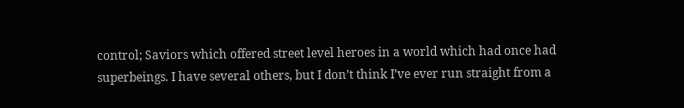control; Saviors which offered street level heroes in a world which had once had superbeings. I have several others, but I don’t think I’ve ever run straight from a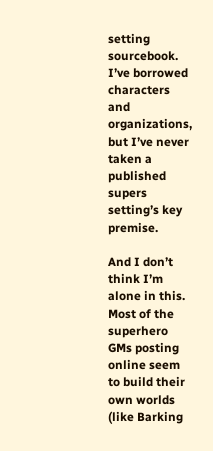setting sourcebook. I’ve borrowed characters and organizations, but I’ve never taken a published supers setting’s key premise.

And I don’t think I’m alone in this. Most of the superhero GMs posting online seem to build their own worlds (like Barking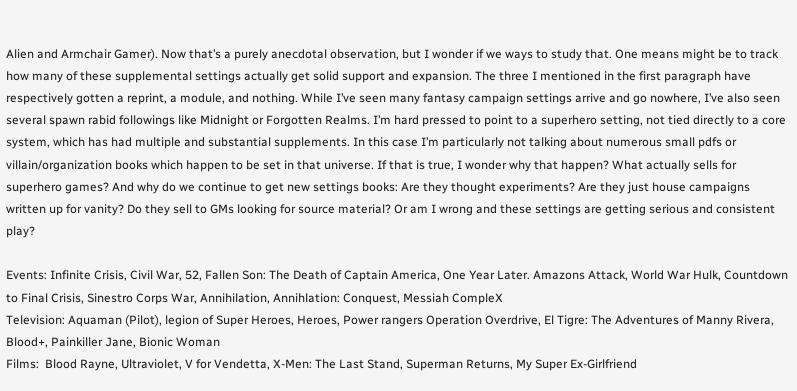Alien and Armchair Gamer). Now that’s a purely anecdotal observation, but I wonder if we ways to study that. One means might be to track how many of these supplemental settings actually get solid support and expansion. The three I mentioned in the first paragraph have respectively gotten a reprint, a module, and nothing. While I’ve seen many fantasy campaign settings arrive and go nowhere, I’ve also seen several spawn rabid followings like Midnight or Forgotten Realms. I’m hard pressed to point to a superhero setting, not tied directly to a core system, which has had multiple and substantial supplements. In this case I’m particularly not talking about numerous small pdfs or villain/organization books which happen to be set in that universe. If that is true, I wonder why that happen? What actually sells for superhero games? And why do we continue to get new settings books: Are they thought experiments? Are they just house campaigns written up for vanity? Do they sell to GMs looking for source material? Or am I wrong and these settings are getting serious and consistent play?

Events: Infinite Crisis, Civil War, 52, Fallen Son: The Death of Captain America, One Year Later. Amazons Attack, World War Hulk, Countdown to Final Crisis, Sinestro Corps War, Annihilation, Annihlation: Conquest, Messiah CompleX
Television: Aquaman (Pilot), legion of Super Heroes, Heroes, Power rangers Operation Overdrive, El Tigre: The Adventures of Manny Rivera, Blood+, Painkiller Jane, Bionic Woman
Films:  Blood Rayne, Ultraviolet, V for Vendetta, X-Men: The Last Stand, Superman Returns, My Super Ex-Girlfriend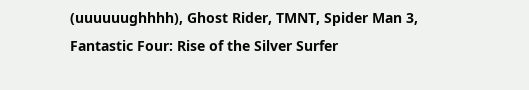(uuuuuughhhh), Ghost Rider, TMNT, Spider Man 3, Fantastic Four: Rise of the Silver Surfer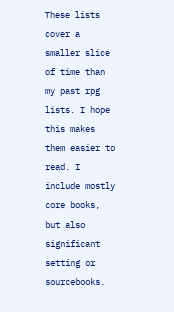These lists cover a smaller slice of time than my past rpg lists. I hope this makes them easier to read. I include mostly core books, but also significant setting or sourcebooks.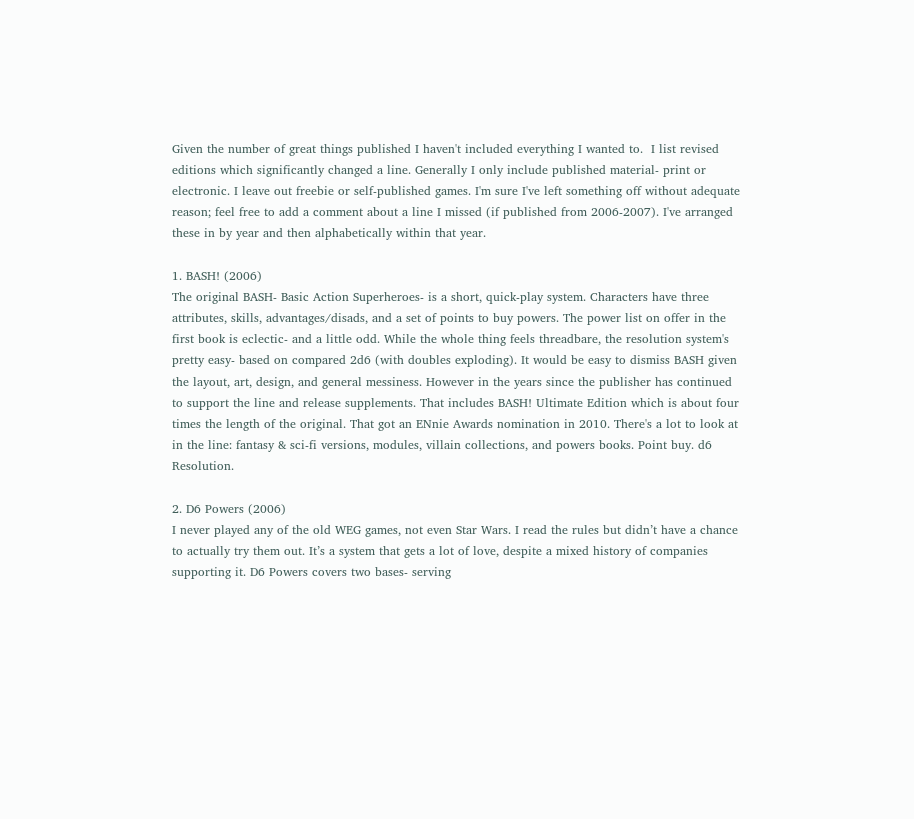Given the number of great things published I haven't included everything I wanted to.  I list revised editions which significantly changed a line. Generally I only include published material- print or electronic. I leave out freebie or self-published games. I'm sure I've left something off without adequate reason; feel free to add a comment about a line I missed (if published from 2006-2007). I've arranged these in by year and then alphabetically within that year.

1. BASH! (2006)
The original BASH- Basic Action Superheroes- is a short, quick-play system. Characters have three attributes, skills, advantages/disads, and a set of points to buy powers. The power list on offer in the first book is eclectic- and a little odd. While the whole thing feels threadbare, the resolution system's pretty easy- based on compared 2d6 (with doubles exploding). It would be easy to dismiss BASH given the layout, art, design, and general messiness. However in the years since the publisher has continued to support the line and release supplements. That includes BASH! Ultimate Edition which is about four times the length of the original. That got an ENnie Awards nomination in 2010. There's a lot to look at in the line: fantasy & sci-fi versions, modules, villain collections, and powers books. Point buy. d6 Resolution.

2. D6 Powers (2006)
I never played any of the old WEG games, not even Star Wars. I read the rules but didn’t have a chance to actually try them out. It’s a system that gets a lot of love, despite a mixed history of companies supporting it. D6 Powers covers two bases- serving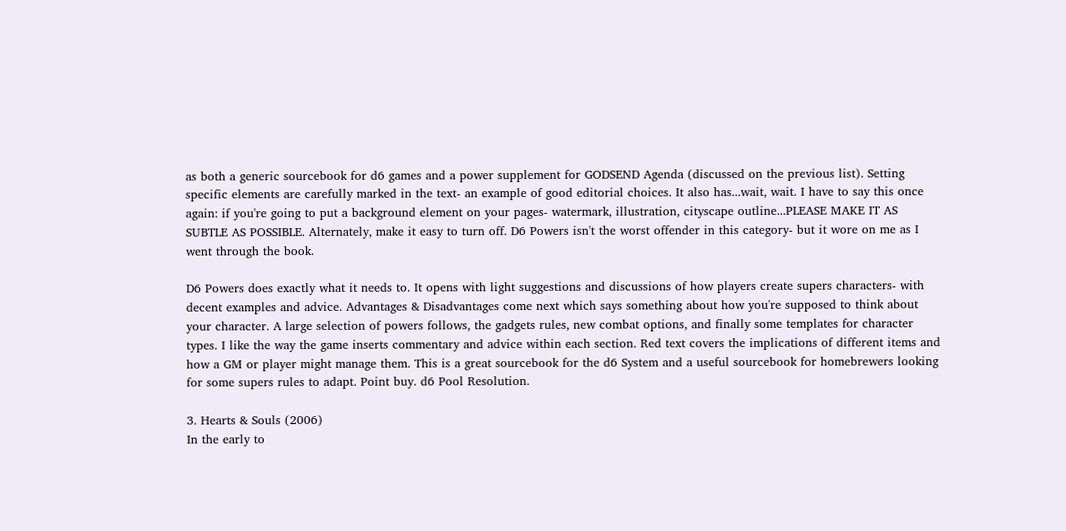as both a generic sourcebook for d6 games and a power supplement for GODSEND Agenda (discussed on the previous list). Setting specific elements are carefully marked in the text- an example of good editorial choices. It also has...wait, wait. I have to say this once again: if you're going to put a background element on your pages- watermark, illustration, cityscape outline...PLEASE MAKE IT AS SUBTLE AS POSSIBLE. Alternately, make it easy to turn off. D6 Powers isn't the worst offender in this category- but it wore on me as I went through the book.

D6 Powers does exactly what it needs to. It opens with light suggestions and discussions of how players create supers characters- with decent examples and advice. Advantages & Disadvantages come next which says something about how you're supposed to think about your character. A large selection of powers follows, the gadgets rules, new combat options, and finally some templates for character types. I like the way the game inserts commentary and advice within each section. Red text covers the implications of different items and how a GM or player might manage them. This is a great sourcebook for the d6 System and a useful sourcebook for homebrewers looking for some supers rules to adapt. Point buy. d6 Pool Resolution.

3. Hearts & Souls (2006)
In the early to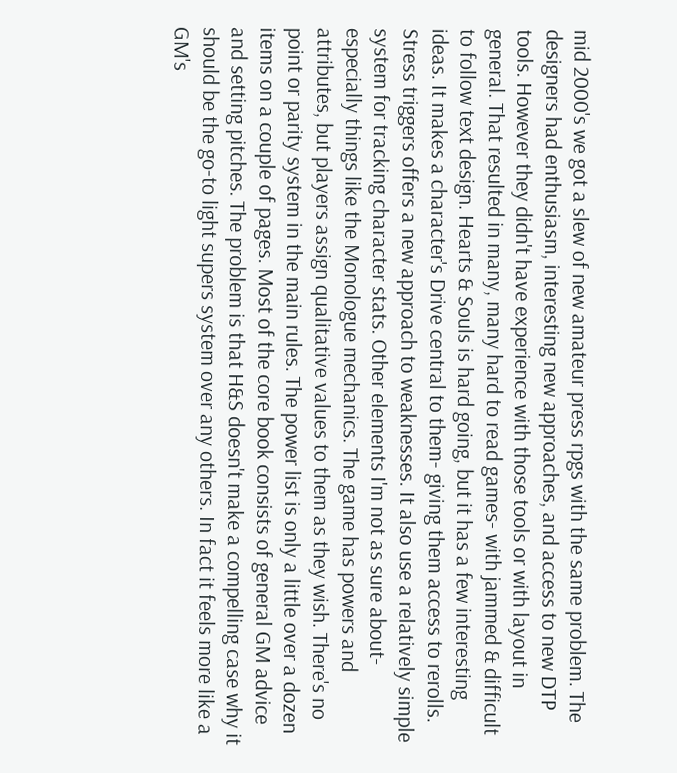mid 2000's we got a slew of new amateur press rpgs with the same problem. The designers had enthusiasm, interesting new approaches, and access to new DTP tools. However they didn't have experience with those tools or with layout in general. That resulted in many, many hard to read games- with jammed & difficult to follow text design. Hearts & Souls is hard going, but it has a few interesting ideas. It makes a character's Drive central to them- giving them access to rerolls. Stress triggers offers a new approach to weaknesses. It also use a relatively simple system for tracking character stats. Other elements I'm not as sure about- especially things like the Monologue mechanics. The game has powers and attributes, but players assign qualitative values to them as they wish. There's no point or parity system in the main rules. The power list is only a little over a dozen items on a couple of pages. Most of the core book consists of general GM advice and setting pitches. The problem is that H&S doesn't make a compelling case why it should be the go-to light supers system over any others. In fact it feels more like a GM's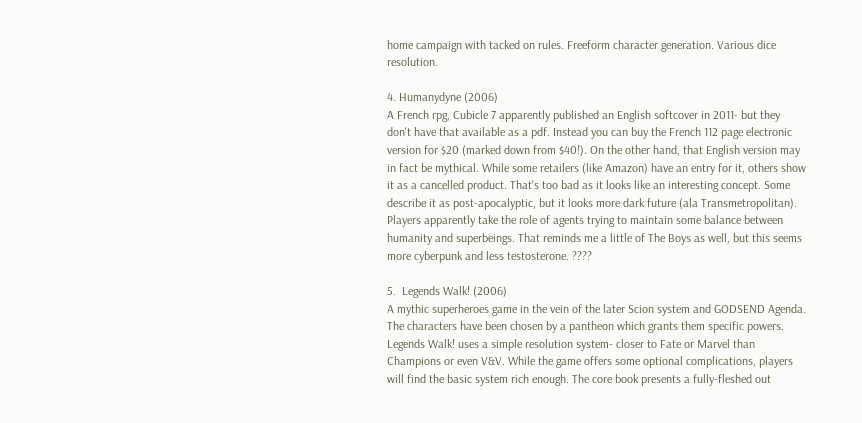home campaign with tacked on rules. Freeform character generation. Various dice resolution.

4. Humanydyne (2006)
A French rpg, Cubicle 7 apparently published an English softcover in 2011- but they don't have that available as a pdf. Instead you can buy the French 112 page electronic version for $20 (marked down from $40!). On the other hand, that English version may in fact be mythical. While some retailers (like Amazon) have an entry for it, others show it as a cancelled product. That's too bad as it looks like an interesting concept. Some describe it as post-apocalyptic, but it looks more dark future (ala Transmetropolitan). Players apparently take the role of agents trying to maintain some balance between humanity and superbeings. That reminds me a little of The Boys as well, but this seems more cyberpunk and less testosterone. ????

5.  Legends Walk! (2006)
A mythic superheroes game in the vein of the later Scion system and GODSEND Agenda. The characters have been chosen by a pantheon which grants them specific powers. Legends Walk! uses a simple resolution system- closer to Fate or Marvel than Champions or even V&V. While the game offers some optional complications, players will find the basic system rich enough. The core book presents a fully-fleshed out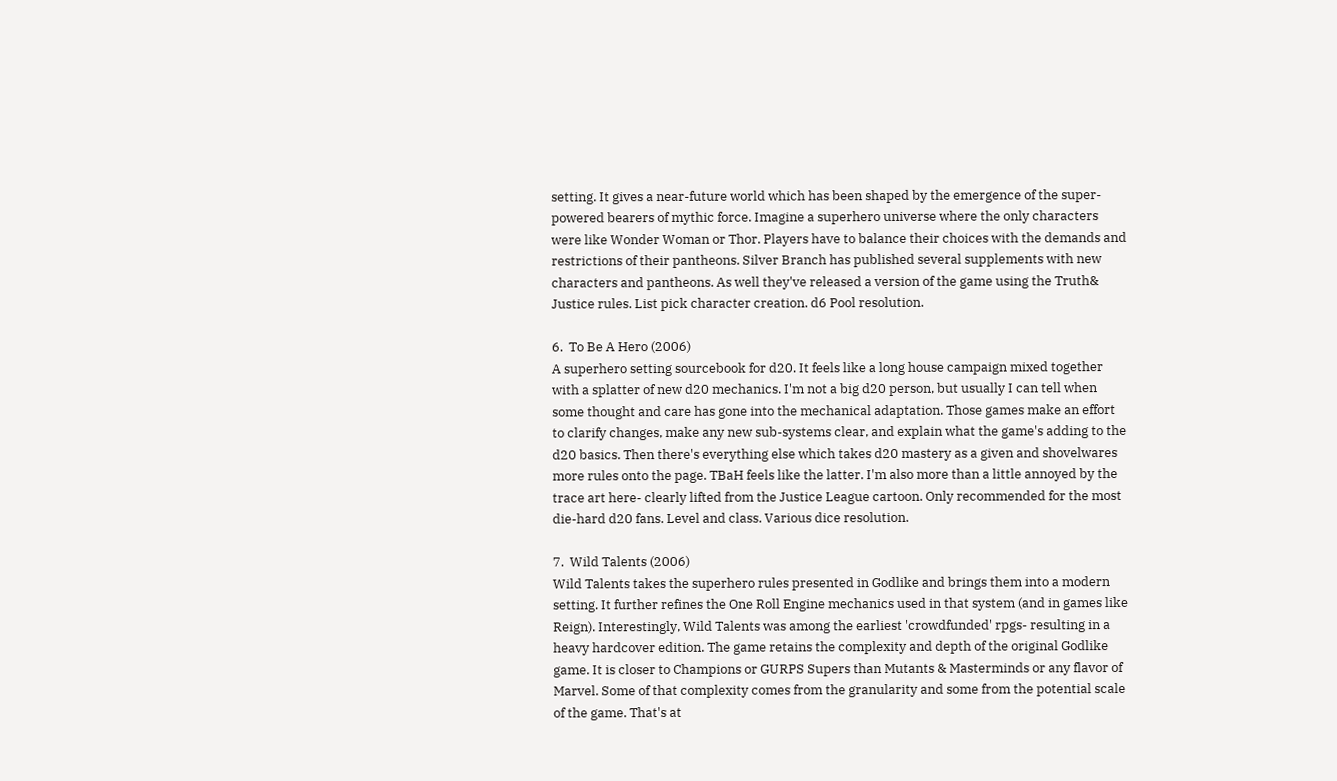setting. It gives a near-future world which has been shaped by the emergence of the super-powered bearers of mythic force. Imagine a superhero universe where the only characters were like Wonder Woman or Thor. Players have to balance their choices with the demands and restrictions of their pantheons. Silver Branch has published several supplements with new characters and pantheons. As well they've released a version of the game using the Truth& Justice rules. List pick character creation. d6 Pool resolution.

6.  To Be A Hero (2006)
A superhero setting sourcebook for d20. It feels like a long house campaign mixed together with a splatter of new d20 mechanics. I'm not a big d20 person, but usually I can tell when some thought and care has gone into the mechanical adaptation. Those games make an effort to clarify changes, make any new sub-systems clear, and explain what the game's adding to the d20 basics. Then there's everything else which takes d20 mastery as a given and shovelwares more rules onto the page. TBaH feels like the latter. I'm also more than a little annoyed by the trace art here- clearly lifted from the Justice League cartoon. Only recommended for the most die-hard d20 fans. Level and class. Various dice resolution.

7.  Wild Talents (2006)
Wild Talents takes the superhero rules presented in Godlike and brings them into a modern setting. It further refines the One Roll Engine mechanics used in that system (and in games like Reign). Interestingly, Wild Talents was among the earliest 'crowdfunded' rpgs- resulting in a heavy hardcover edition. The game retains the complexity and depth of the original Godlike game. It is closer to Champions or GURPS Supers than Mutants & Masterminds or any flavor of Marvel. Some of that complexity comes from the granularity and some from the potential scale of the game. That's at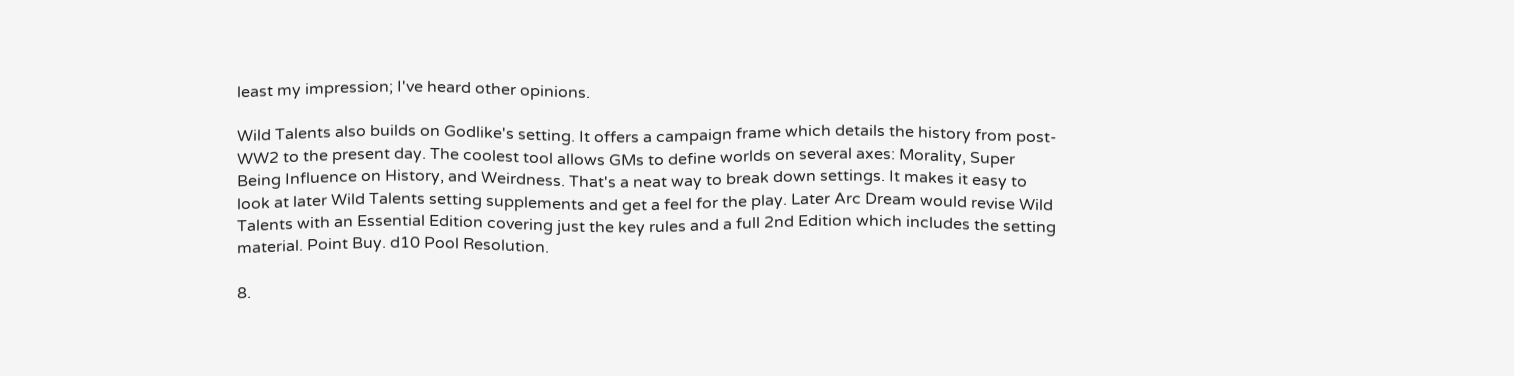least my impression; I've heard other opinions.

Wild Talents also builds on Godlike's setting. It offers a campaign frame which details the history from post-WW2 to the present day. The coolest tool allows GMs to define worlds on several axes: Morality, Super Being Influence on History, and Weirdness. That's a neat way to break down settings. It makes it easy to look at later Wild Talents setting supplements and get a feel for the play. Later Arc Dream would revise Wild Talents with an Essential Edition covering just the key rules and a full 2nd Edition which includes the setting material. Point Buy. d10 Pool Resolution.

8.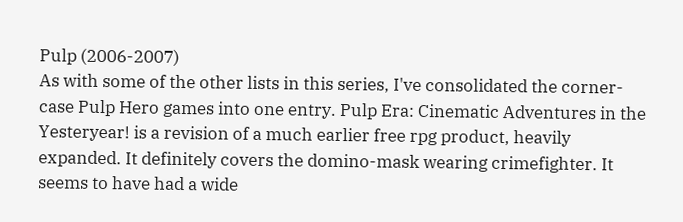Pulp (2006-2007)
As with some of the other lists in this series, I've consolidated the corner-case Pulp Hero games into one entry. Pulp Era: Cinematic Adventures in the Yesteryear! is a revision of a much earlier free rpg product, heavily expanded. It definitely covers the domino-mask wearing crimefighter. It seems to have had a wide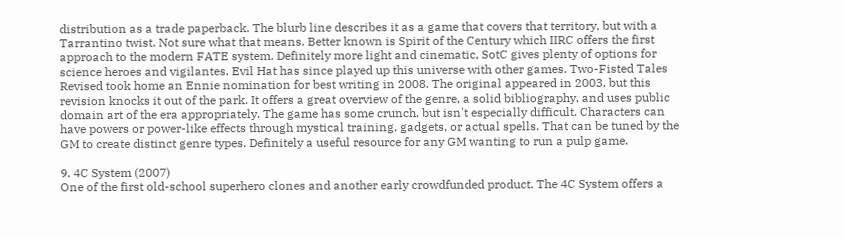distribution as a trade paperback. The blurb line describes it as a game that covers that territory, but with a Tarrantino twist. Not sure what that means. Better known is Spirit of the Century which IIRC offers the first approach to the modern FATE system. Definitely more light and cinematic, SotC gives plenty of options for science heroes and vigilantes. Evil Hat has since played up this universe with other games. Two-Fisted Tales Revised took home an Ennie nomination for best writing in 2008. The original appeared in 2003, but this revision knocks it out of the park. It offers a great overview of the genre, a solid bibliography, and uses public domain art of the era appropriately. The game has some crunch, but isn't especially difficult. Characters can have powers or power-like effects through mystical training, gadgets, or actual spells. That can be tuned by the GM to create distinct genre types. Definitely a useful resource for any GM wanting to run a pulp game.

9. 4C System (2007)
One of the first old-school superhero clones and another early crowdfunded product. The 4C System offers a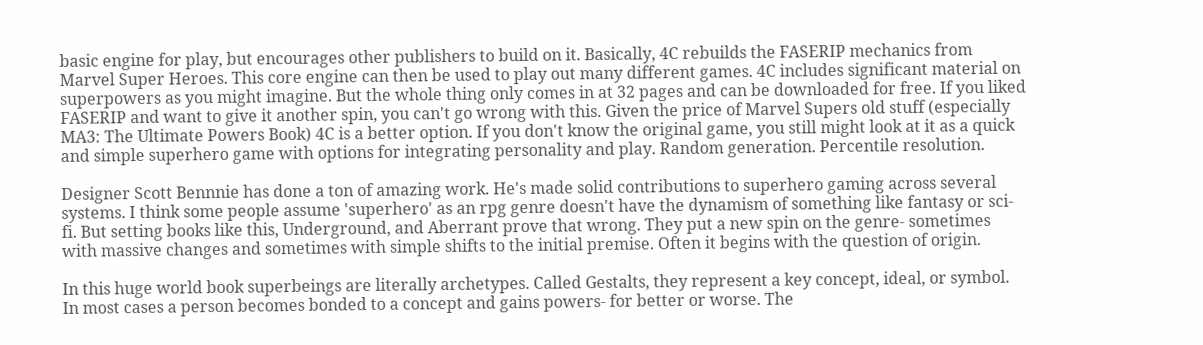basic engine for play, but encourages other publishers to build on it. Basically, 4C rebuilds the FASERIP mechanics from Marvel Super Heroes. This core engine can then be used to play out many different games. 4C includes significant material on superpowers as you might imagine. But the whole thing only comes in at 32 pages and can be downloaded for free. If you liked FASERIP and want to give it another spin, you can't go wrong with this. Given the price of Marvel Supers old stuff (especially MA3: The Ultimate Powers Book) 4C is a better option. If you don't know the original game, you still might look at it as a quick and simple superhero game with options for integrating personality and play. Random generation. Percentile resolution.

Designer Scott Bennnie has done a ton of amazing work. He's made solid contributions to superhero gaming across several systems. I think some people assume 'superhero' as an rpg genre doesn't have the dynamism of something like fantasy or sci-fi. But setting books like this, Underground, and Aberrant prove that wrong. They put a new spin on the genre- sometimes with massive changes and sometimes with simple shifts to the initial premise. Often it begins with the question of origin.

In this huge world book superbeings are literally archetypes. Called Gestalts, they represent a key concept, ideal, or symbol. In most cases a person becomes bonded to a concept and gains powers- for better or worse. The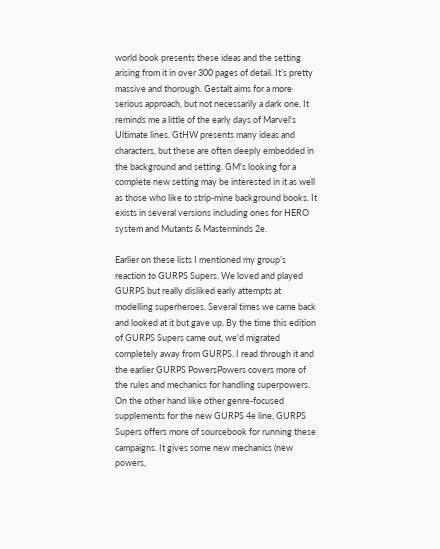world book presents these ideas and the setting arising from it in over 300 pages of detail. It’s pretty massive and thorough. Gestalt aims for a more serious approach, but not necessarily a dark one. It reminds me a little of the early days of Marvel's Ultimate lines. GtHW presents many ideas and characters, but these are often deeply embedded in the background and setting. GM's looking for a complete new setting may be interested in it as well as those who like to strip-mine background books. It exists in several versions including ones for HERO system and Mutants & Masterminds 2e.

Earlier on these lists I mentioned my group’s reaction to GURPS Supers. We loved and played GURPS but really disliked early attempts at modelling superheroes. Several times we came back and looked at it but gave up. By the time this edition of GURPS Supers came out, we'd migrated completely away from GURPS. I read through it and the earlier GURPS PowersPowers covers more of the rules and mechanics for handling superpowers. On the other hand like other genre-focused supplements for the new GURPS 4e line, GURPS Supers offers more of sourcebook for running these campaigns. It gives some new mechanics (new powers,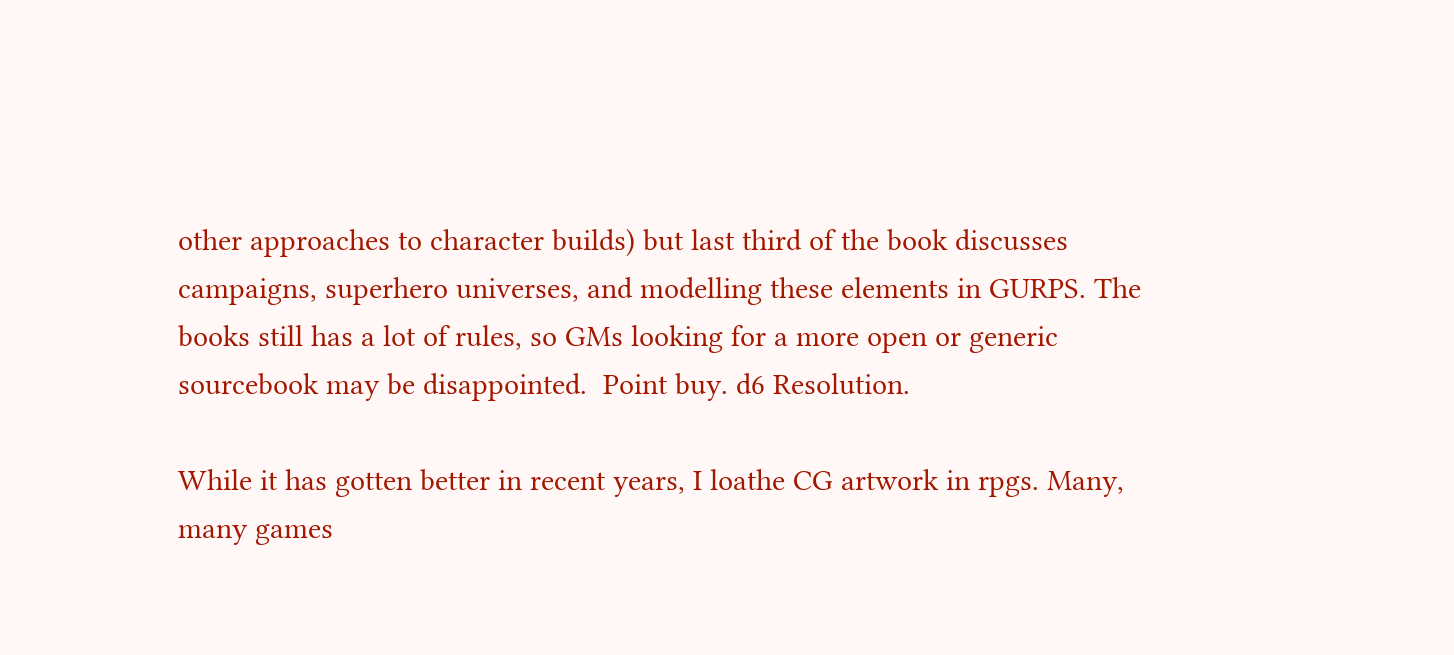other approaches to character builds) but last third of the book discusses campaigns, superhero universes, and modelling these elements in GURPS. The books still has a lot of rules, so GMs looking for a more open or generic sourcebook may be disappointed.  Point buy. d6 Resolution.

While it has gotten better in recent years, I loathe CG artwork in rpgs. Many, many games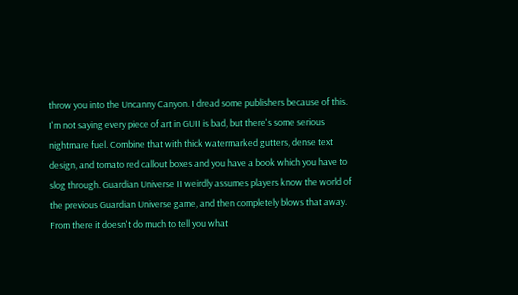throw you into the Uncanny Canyon. I dread some publishers because of this. I'm not saying every piece of art in GUII is bad, but there's some serious nightmare fuel. Combine that with thick watermarked gutters, dense text design, and tomato red callout boxes and you have a book which you have to slog through. Guardian Universe II weirdly assumes players know the world of the previous Guardian Universe game, and then completely blows that away. From there it doesn't do much to tell you what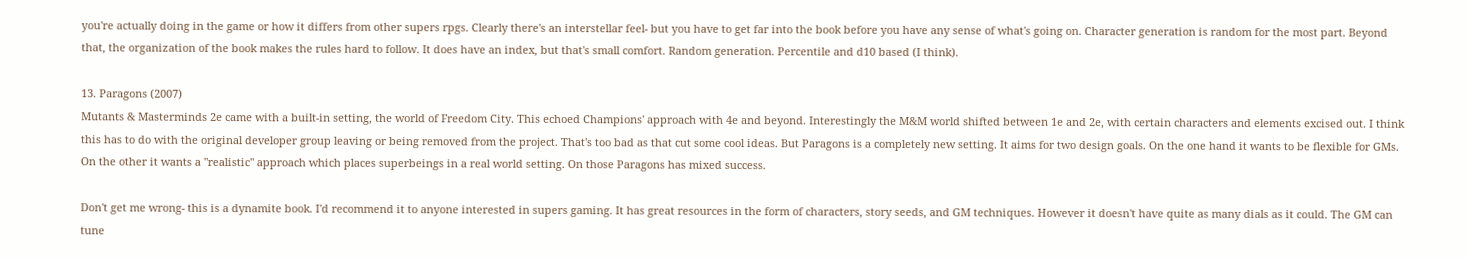you're actually doing in the game or how it differs from other supers rpgs. Clearly there's an interstellar feel- but you have to get far into the book before you have any sense of what's going on. Character generation is random for the most part. Beyond that, the organization of the book makes the rules hard to follow. It does have an index, but that's small comfort. Random generation. Percentile and d10 based (I think).

13. Paragons (2007)
Mutants & Masterminds 2e came with a built-in setting, the world of Freedom City. This echoed Champions' approach with 4e and beyond. Interestingly the M&M world shifted between 1e and 2e, with certain characters and elements excised out. I think this has to do with the original developer group leaving or being removed from the project. That's too bad as that cut some cool ideas. But Paragons is a completely new setting. It aims for two design goals. On the one hand it wants to be flexible for GMs. On the other it wants a "realistic" approach which places superbeings in a real world setting. On those Paragons has mixed success.

Don't get me wrong- this is a dynamite book. I'd recommend it to anyone interested in supers gaming. It has great resources in the form of characters, story seeds, and GM techniques. However it doesn't have quite as many dials as it could. The GM can tune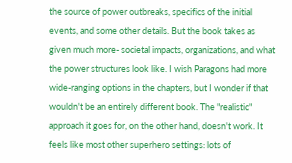the source of power outbreaks, specifics of the initial events, and some other details. But the book takes as given much more- societal impacts, organizations, and what the power structures look like. I wish Paragons had more wide-ranging options in the chapters, but I wonder if that wouldn't be an entirely different book. The "realistic" approach it goes for, on the other hand, doesn't work. It feels like most other superhero settings: lots of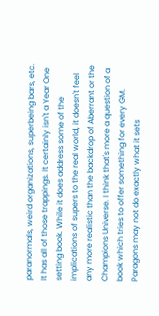paranormals, weird organizations, superbeing bars, etc. It has all of those trappings. It certainly isn't a Year One setting book. While it does address some of the implications of supers to the real world, it doesn't feel any more realistic than the backdrop of Aberrant or the Champions Universe. I think that's more a question of a book which tries to offer something for every GM. Paragons may not do exactly what it sets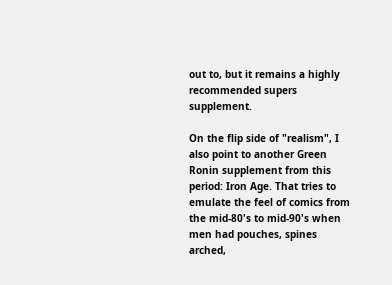out to, but it remains a highly recommended supers supplement.

On the flip side of "realism", I also point to another Green Ronin supplement from this period: Iron Age. That tries to emulate the feel of comics from the mid-80's to mid-90's when men had pouches, spines arched,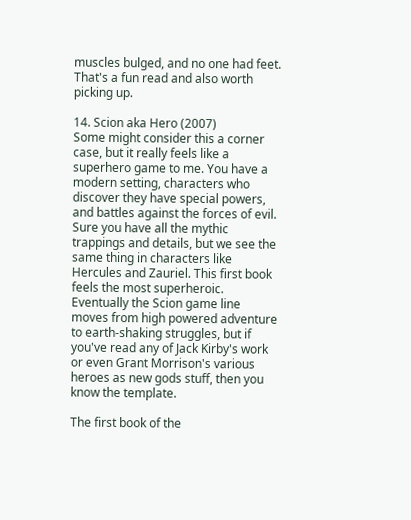muscles bulged, and no one had feet. That's a fun read and also worth picking up.

14. Scion aka Hero (2007)
Some might consider this a corner case, but it really feels like a superhero game to me. You have a modern setting, characters who discover they have special powers, and battles against the forces of evil. Sure you have all the mythic trappings and details, but we see the same thing in characters like Hercules and Zauriel. This first book feels the most superheroic. Eventually the Scion game line moves from high powered adventure to earth-shaking struggles, but if you've read any of Jack Kirby's work or even Grant Morrison's various heroes as new gods stuff, then you know the template.

The first book of the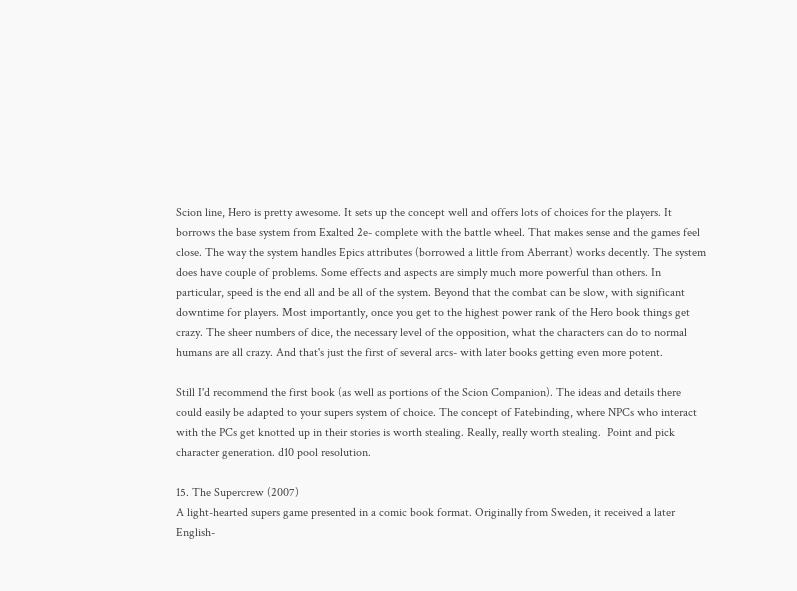Scion line, Hero is pretty awesome. It sets up the concept well and offers lots of choices for the players. It borrows the base system from Exalted 2e- complete with the battle wheel. That makes sense and the games feel close. The way the system handles Epics attributes (borrowed a little from Aberrant) works decently. The system does have couple of problems. Some effects and aspects are simply much more powerful than others. In particular, speed is the end all and be all of the system. Beyond that the combat can be slow, with significant downtime for players. Most importantly, once you get to the highest power rank of the Hero book things get crazy. The sheer numbers of dice, the necessary level of the opposition, what the characters can do to normal humans are all crazy. And that's just the first of several arcs- with later books getting even more potent.

Still I'd recommend the first book (as well as portions of the Scion Companion). The ideas and details there could easily be adapted to your supers system of choice. The concept of Fatebinding, where NPCs who interact with the PCs get knotted up in their stories is worth stealing. Really, really worth stealing.  Point and pick character generation. d10 pool resolution.

15. The Supercrew (2007)
A light-hearted supers game presented in a comic book format. Originally from Sweden, it received a later English-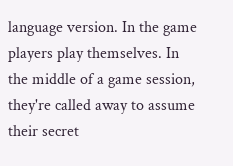language version. In the game players play themselves. In the middle of a game session, they're called away to assume their secret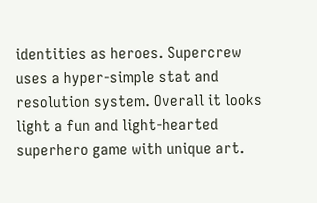identities as heroes. Supercrew uses a hyper-simple stat and resolution system. Overall it looks light a fun and light-hearted superhero game with unique art.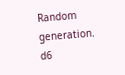Random generation. d6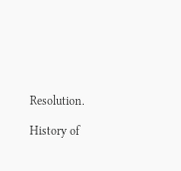Resolution.

History of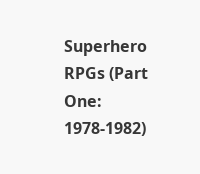Superhero RPGs (Part One: 1978-1982)